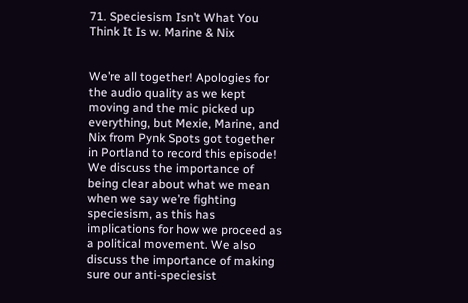71. Speciesism Isn’t What You Think It Is w. Marine & Nix


We’re all together! Apologies for the audio quality as we kept moving and the mic picked up everything, but Mexie, Marine, and Nix from Pynk Spots got together in Portland to record this episode! We discuss the importance of being clear about what we mean when we say we’re fighting speciesism, as this has implications for how we proceed as a political movement. We also discuss the importance of making sure our anti-speciesist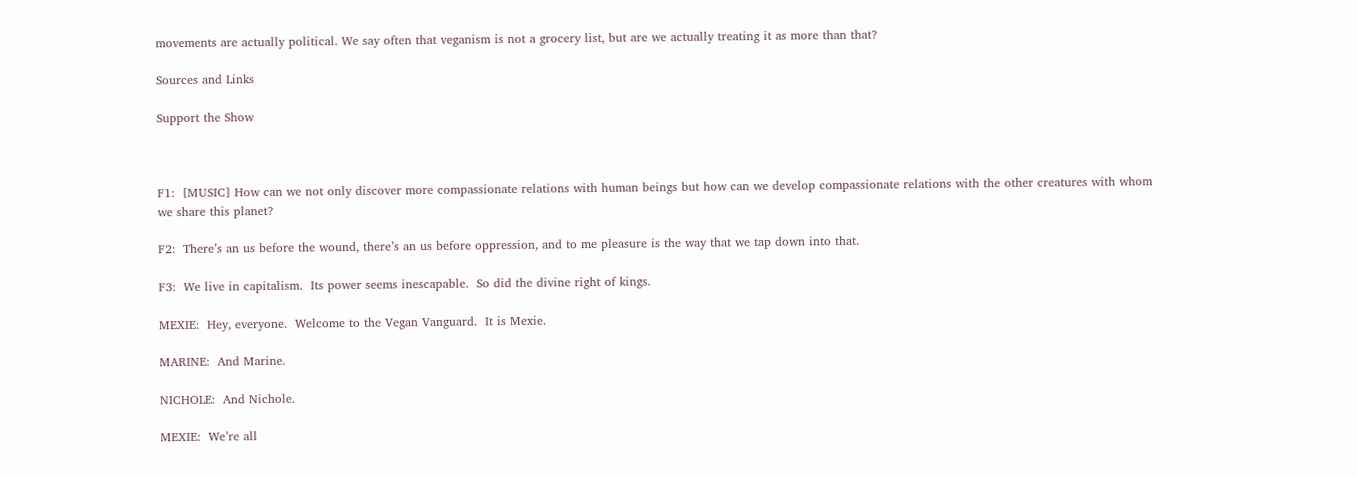movements are actually political. We say often that veganism is not a grocery list, but are we actually treating it as more than that?

Sources and Links

Support the Show



F1:  [MUSIC] How can we not only discover more compassionate relations with human beings but how can we develop compassionate relations with the other creatures with whom we share this planet?

F2:  There’s an us before the wound, there’s an us before oppression, and to me pleasure is the way that we tap down into that.

F3:  We live in capitalism.  Its power seems inescapable.  So did the divine right of kings.

MEXIE:  Hey, everyone.  Welcome to the Vegan Vanguard.  It is Mexie.

MARINE:  And Marine.

NICHOLE:  And Nichole.

MEXIE:  We’re all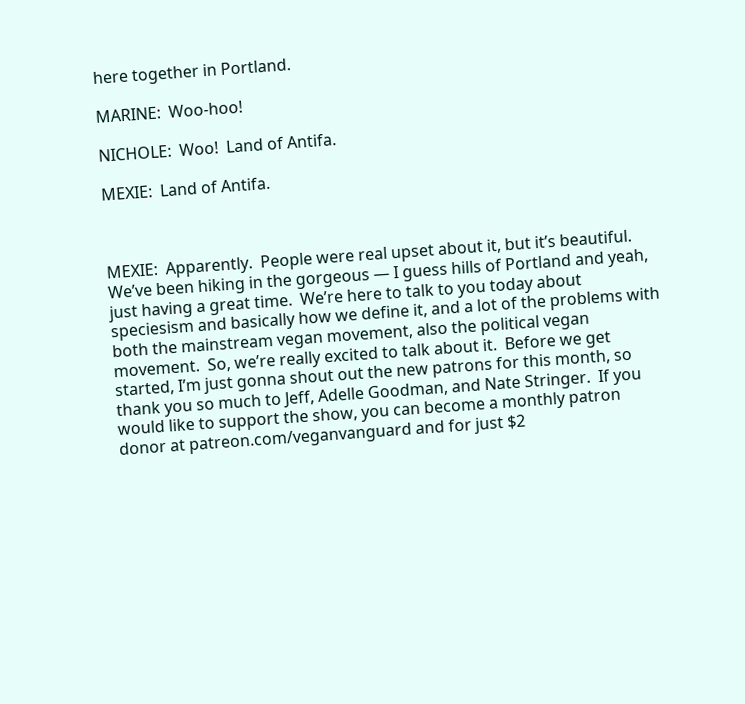here together in Portland.

MARINE:  Woo-hoo!

NICHOLE:  Woo!  Land of Antifa.

MEXIE:  Land of Antifa.



MEXIE:  Apparently.  People were real upset about it, but it’s beautiful.  We’ve been hiking in the gorgeous — I guess hills of Portland and yeah, just having a great time.  We’re here to talk to you today about speciesism and basically how we define it, and a lot of the problems with both the mainstream vegan movement, also the political vegan movement.  So, we’re really excited to talk about it.  Before we get started, I’m just gonna shout out the new patrons for this month, so thank you so much to Jeff, Adelle Goodman, and Nate Stringer.  If you would like to support the show, you can become a monthly patron donor at patreon.com/veganvanguard and for just $2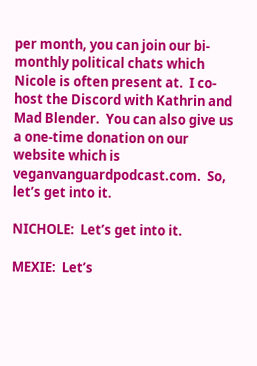per month, you can join our bi-monthly political chats which Nicole is often present at.  I co-host the Discord with Kathrin and Mad Blender.  You can also give us a one-time donation on our website which is veganvanguardpodcast.com.  So, let’s get into it.

NICHOLE:  Let’s get into it.

MEXIE:  Let’s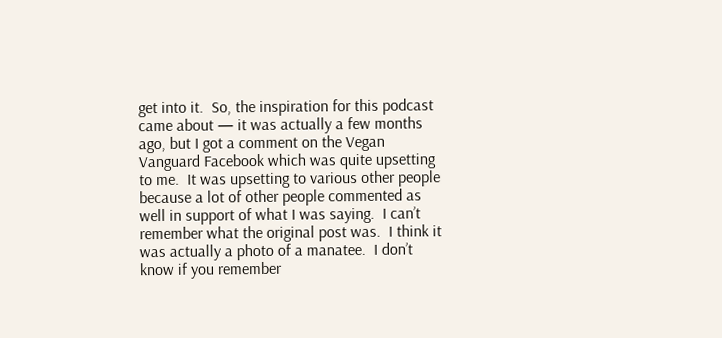get into it.  So, the inspiration for this podcast came about — it was actually a few months ago, but I got a comment on the Vegan Vanguard Facebook which was quite upsetting to me.  It was upsetting to various other people because a lot of other people commented as well in support of what I was saying.  I can’t remember what the original post was.  I think it was actually a photo of a manatee.  I don’t know if you remember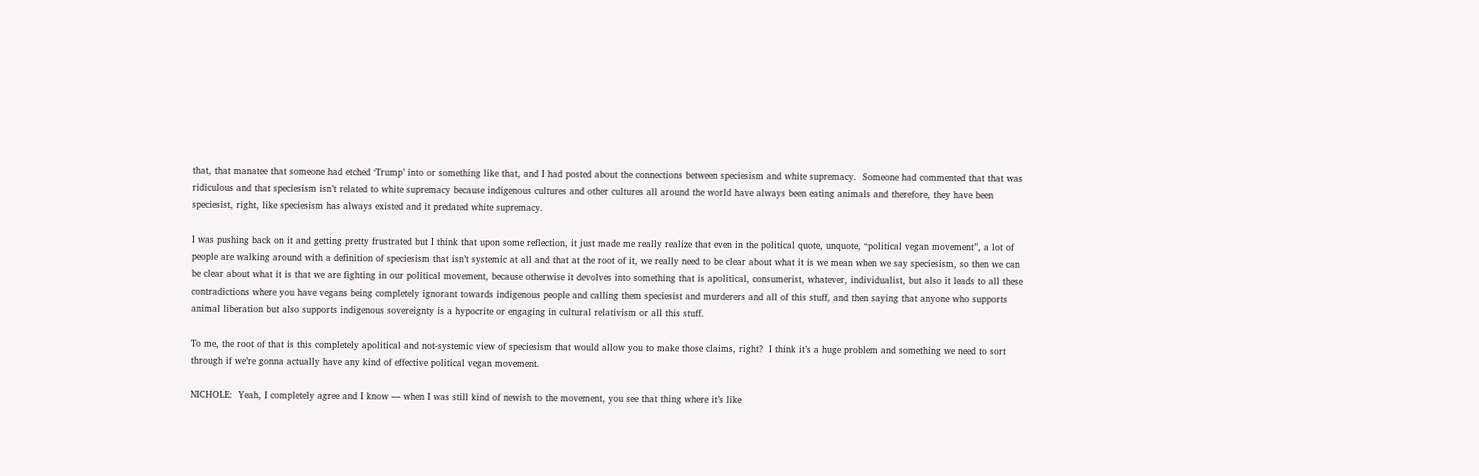that, that manatee that someone had etched ‘Trump’ into or something like that, and I had posted about the connections between speciesism and white supremacy.  Someone had commented that that was ridiculous and that speciesism isn’t related to white supremacy because indigenous cultures and other cultures all around the world have always been eating animals and therefore, they have been speciesist, right, like speciesism has always existed and it predated white supremacy.

I was pushing back on it and getting pretty frustrated but I think that upon some reflection, it just made me really realize that even in the political quote, unquote, “political vegan movement”, a lot of people are walking around with a definition of speciesism that isn’t systemic at all and that at the root of it, we really need to be clear about what it is we mean when we say speciesism, so then we can be clear about what it is that we are fighting in our political movement, because otherwise it devolves into something that is apolitical, consumerist, whatever, individualist, but also it leads to all these contradictions where you have vegans being completely ignorant towards indigenous people and calling them speciesist and murderers and all of this stuff, and then saying that anyone who supports animal liberation but also supports indigenous sovereignty is a hypocrite or engaging in cultural relativism or all this stuff.

To me, the root of that is this completely apolitical and not-systemic view of speciesism that would allow you to make those claims, right?  I think it’s a huge problem and something we need to sort through if we’re gonna actually have any kind of effective political vegan movement.

NICHOLE:  Yeah, I completely agree and I know — when I was still kind of newish to the movement, you see that thing where it’s like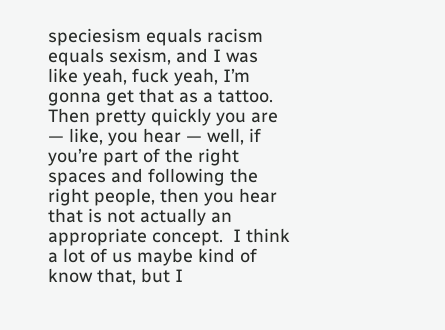speciesism equals racism equals sexism, and I was like yeah, fuck yeah, I’m gonna get that as a tattoo.  Then pretty quickly you are — like, you hear — well, if you’re part of the right spaces and following the right people, then you hear that is not actually an appropriate concept.  I think a lot of us maybe kind of know that, but I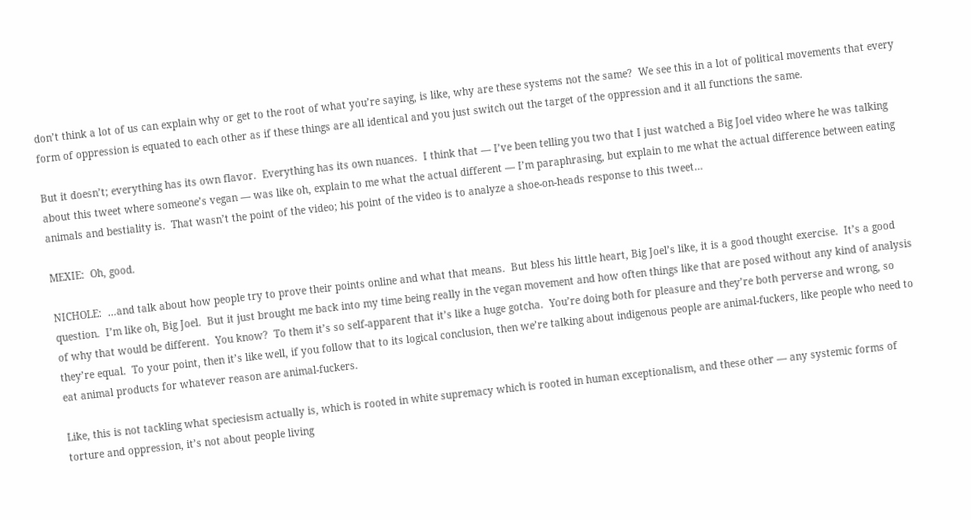don’t think a lot of us can explain why or get to the root of what you’re saying, is like, why are these systems not the same?  We see this in a lot of political movements that every form of oppression is equated to each other as if these things are all identical and you just switch out the target of the oppression and it all functions the same.

But it doesn’t; everything has its own flavor.  Everything has its own nuances.  I think that — I’ve been telling you two that I just watched a Big Joel video where he was talking about this tweet where someone’s vegan — was like oh, explain to me what the actual different — I’m paraphrasing, but explain to me what the actual difference between eating animals and bestiality is.  That wasn’t the point of the video; his point of the video is to analyze a shoe-on-heads response to this tweet…

MEXIE:  Oh, good.

NICHOLE:  …and talk about how people try to prove their points online and what that means.  But bless his little heart, Big Joel’s like, it is a good thought exercise.  It’s a good question.  I’m like oh, Big Joel.  But it just brought me back into my time being really in the vegan movement and how often things like that are posed without any kind of analysis of why that would be different.  You know?  To them it’s so self-apparent that it’s like a huge gotcha.  You’re doing both for pleasure and they’re both perverse and wrong, so they’re equal.  To your point, then it’s like well, if you follow that to its logical conclusion, then we’re talking about indigenous people are animal-fuckers, like people who need to eat animal products for whatever reason are animal-fuckers.

Like, this is not tackling what speciesism actually is, which is rooted in white supremacy which is rooted in human exceptionalism, and these other — any systemic forms of torture and oppression, it’s not about people living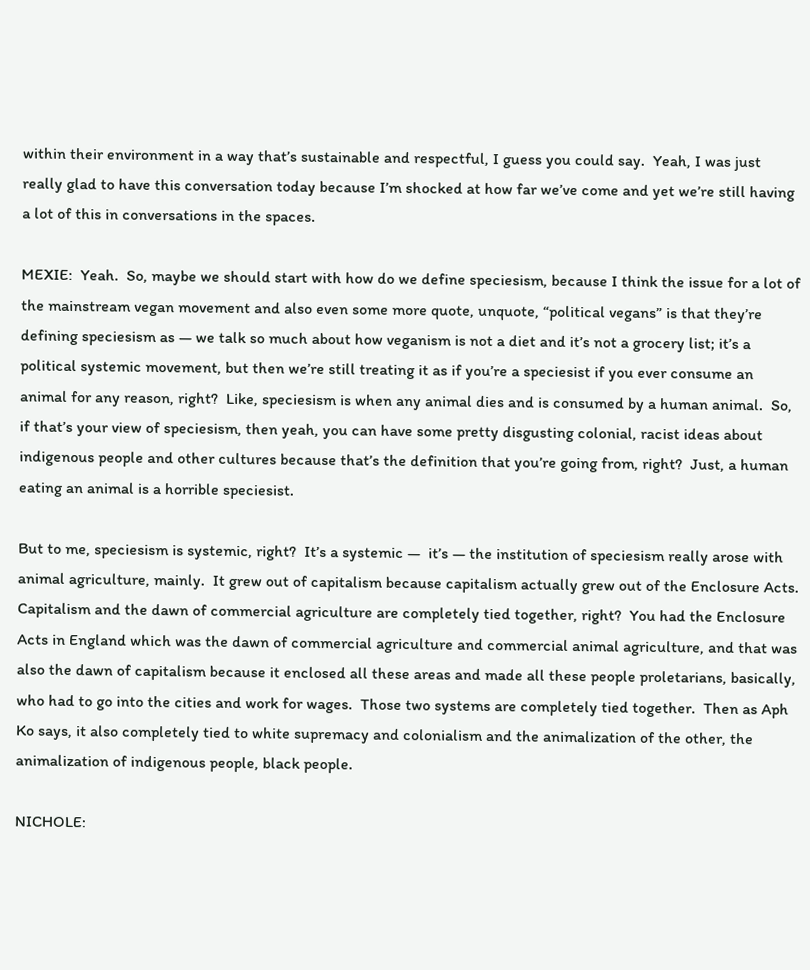within their environment in a way that’s sustainable and respectful, I guess you could say.  Yeah, I was just really glad to have this conversation today because I’m shocked at how far we’ve come and yet we’re still having a lot of this in conversations in the spaces.

MEXIE:  Yeah.  So, maybe we should start with how do we define speciesism, because I think the issue for a lot of the mainstream vegan movement and also even some more quote, unquote, “political vegans” is that they’re defining speciesism as — we talk so much about how veganism is not a diet and it’s not a grocery list; it’s a political systemic movement, but then we’re still treating it as if you’re a speciesist if you ever consume an animal for any reason, right?  Like, speciesism is when any animal dies and is consumed by a human animal.  So, if that’s your view of speciesism, then yeah, you can have some pretty disgusting colonial, racist ideas about indigenous people and other cultures because that’s the definition that you’re going from, right?  Just, a human eating an animal is a horrible speciesist.

But to me, speciesism is systemic, right?  It’s a systemic —  it’s — the institution of speciesism really arose with animal agriculture, mainly.  It grew out of capitalism because capitalism actually grew out of the Enclosure Acts.  Capitalism and the dawn of commercial agriculture are completely tied together, right?  You had the Enclosure Acts in England which was the dawn of commercial agriculture and commercial animal agriculture, and that was also the dawn of capitalism because it enclosed all these areas and made all these people proletarians, basically, who had to go into the cities and work for wages.  Those two systems are completely tied together.  Then as Aph Ko says, it also completely tied to white supremacy and colonialism and the animalization of the other, the animalization of indigenous people, black people.

NICHOLE: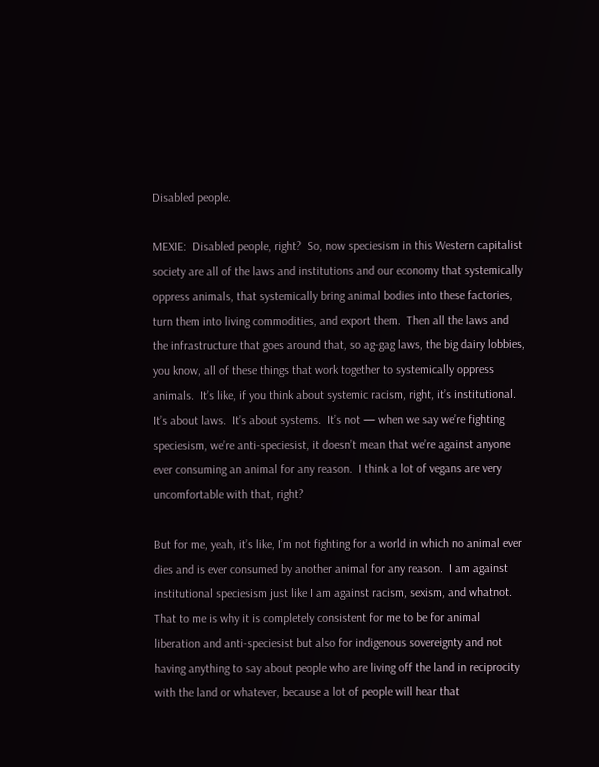Disabled people.

MEXIE:  Disabled people, right?  So, now speciesism in this Western capitalist society are all of the laws and institutions and our economy that systemically oppress animals, that systemically bring animal bodies into these factories, turn them into living commodities, and export them.  Then all the laws and the infrastructure that goes around that, so ag-gag laws, the big dairy lobbies, you know, all of these things that work together to systemically oppress animals.  It’s like, if you think about systemic racism, right, it’s institutional.  It’s about laws.  It’s about systems.  It’s not — when we say we’re fighting speciesism, we’re anti-speciesist, it doesn’t mean that we’re against anyone ever consuming an animal for any reason.  I think a lot of vegans are very uncomfortable with that, right?

But for me, yeah, it’s like, I’m not fighting for a world in which no animal ever dies and is ever consumed by another animal for any reason.  I am against institutional speciesism just like I am against racism, sexism, and whatnot.  That to me is why it is completely consistent for me to be for animal liberation and anti-speciesist but also for indigenous sovereignty and not having anything to say about people who are living off the land in reciprocity with the land or whatever, because a lot of people will hear that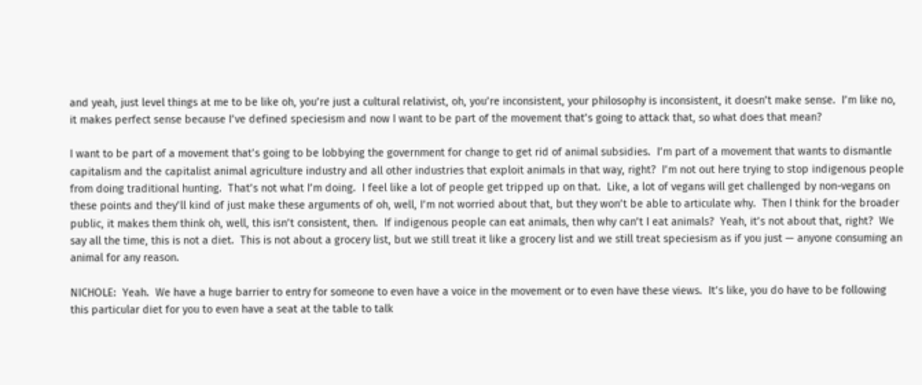and yeah, just level things at me to be like oh, you’re just a cultural relativist, oh, you’re inconsistent, your philosophy is inconsistent, it doesn’t make sense.  I’m like no, it makes perfect sense because I’ve defined speciesism and now I want to be part of the movement that’s going to attack that, so what does that mean?

I want to be part of a movement that’s going to be lobbying the government for change to get rid of animal subsidies.  I’m part of a movement that wants to dismantle capitalism and the capitalist animal agriculture industry and all other industries that exploit animals in that way, right?  I’m not out here trying to stop indigenous people from doing traditional hunting.  That’s not what I’m doing.  I feel like a lot of people get tripped up on that.  Like, a lot of vegans will get challenged by non-vegans on these points and they’ll kind of just make these arguments of oh, well, I’m not worried about that, but they won’t be able to articulate why.  Then I think for the broader public, it makes them think oh, well, this isn’t consistent, then.  If indigenous people can eat animals, then why can’t I eat animals?  Yeah, it’s not about that, right?  We say all the time, this is not a diet.  This is not about a grocery list, but we still treat it like a grocery list and we still treat speciesism as if you just — anyone consuming an animal for any reason.

NICHOLE:  Yeah.  We have a huge barrier to entry for someone to even have a voice in the movement or to even have these views.  It’s like, you do have to be following this particular diet for you to even have a seat at the table to talk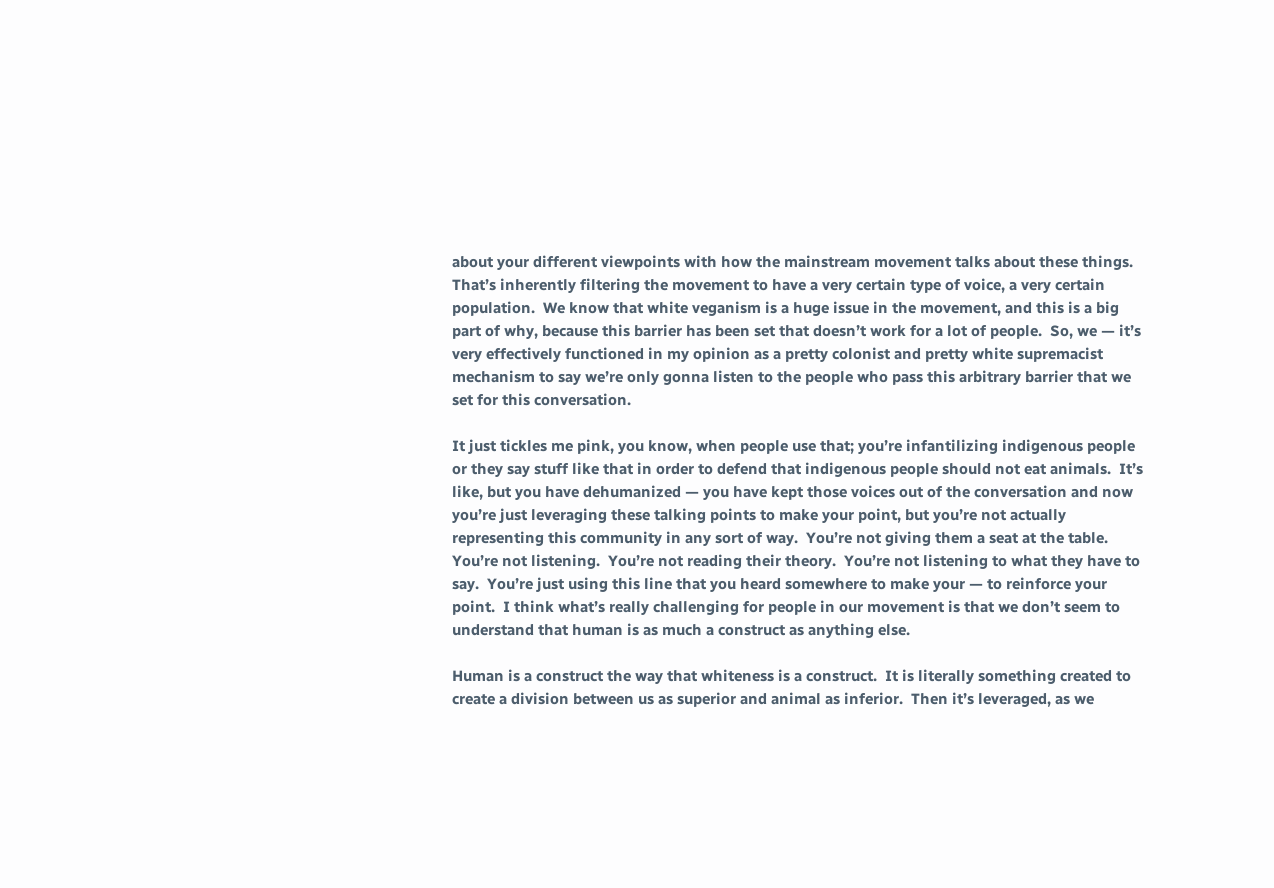about your different viewpoints with how the mainstream movement talks about these things.  That’s inherently filtering the movement to have a very certain type of voice, a very certain population.  We know that white veganism is a huge issue in the movement, and this is a big part of why, because this barrier has been set that doesn’t work for a lot of people.  So, we — it’s very effectively functioned in my opinion as a pretty colonist and pretty white supremacist mechanism to say we’re only gonna listen to the people who pass this arbitrary barrier that we set for this conversation.

It just tickles me pink, you know, when people use that; you’re infantilizing indigenous people or they say stuff like that in order to defend that indigenous people should not eat animals.  It’s like, but you have dehumanized — you have kept those voices out of the conversation and now you’re just leveraging these talking points to make your point, but you’re not actually representing this community in any sort of way.  You’re not giving them a seat at the table.  You’re not listening.  You’re not reading their theory.  You’re not listening to what they have to say.  You’re just using this line that you heard somewhere to make your — to reinforce your point.  I think what’s really challenging for people in our movement is that we don’t seem to understand that human is as much a construct as anything else.

Human is a construct the way that whiteness is a construct.  It is literally something created to create a division between us as superior and animal as inferior.  Then it’s leveraged, as we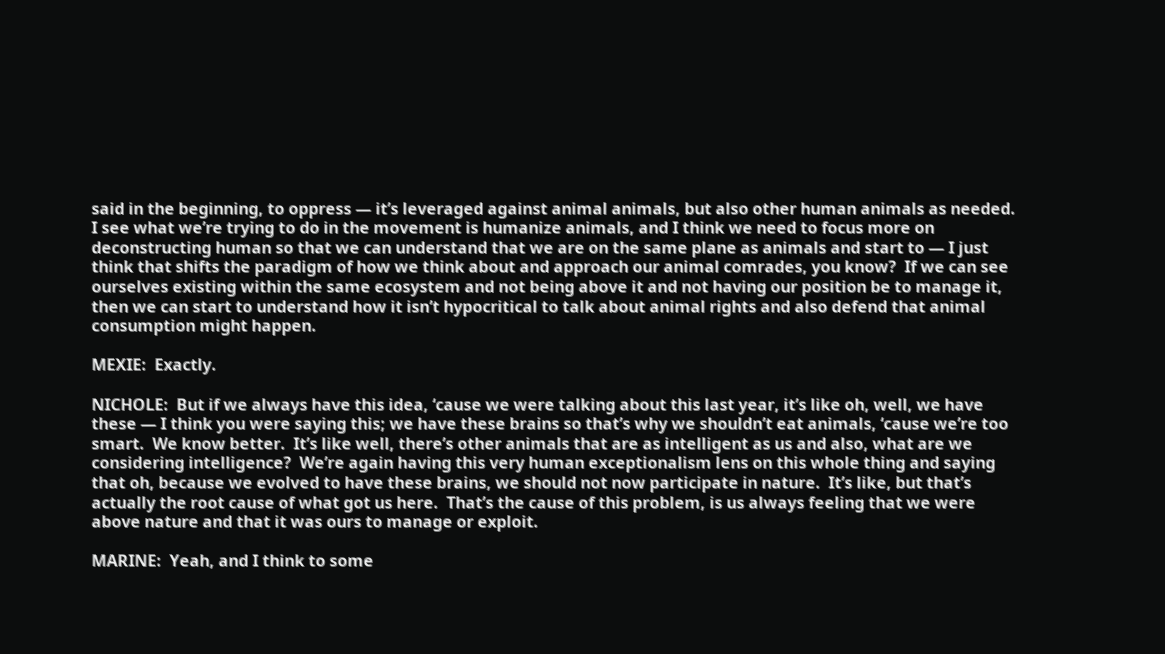said in the beginning, to oppress — it’s leveraged against animal animals, but also other human animals as needed.  I see what we’re trying to do in the movement is humanize animals, and I think we need to focus more on deconstructing human so that we can understand that we are on the same plane as animals and start to — I just think that shifts the paradigm of how we think about and approach our animal comrades, you know?  If we can see ourselves existing within the same ecosystem and not being above it and not having our position be to manage it, then we can start to understand how it isn’t hypocritical to talk about animal rights and also defend that animal consumption might happen.

MEXIE:  Exactly.

NICHOLE:  But if we always have this idea, ‘cause we were talking about this last year, it’s like oh, well, we have these — I think you were saying this; we have these brains so that’s why we shouldn’t eat animals, ‘cause we’re too smart.  We know better.  It’s like well, there’s other animals that are as intelligent as us and also, what are we considering intelligence?  We’re again having this very human exceptionalism lens on this whole thing and saying that oh, because we evolved to have these brains, we should not now participate in nature.  It’s like, but that’s actually the root cause of what got us here.  That’s the cause of this problem, is us always feeling that we were above nature and that it was ours to manage or exploit.

MARINE:  Yeah, and I think to some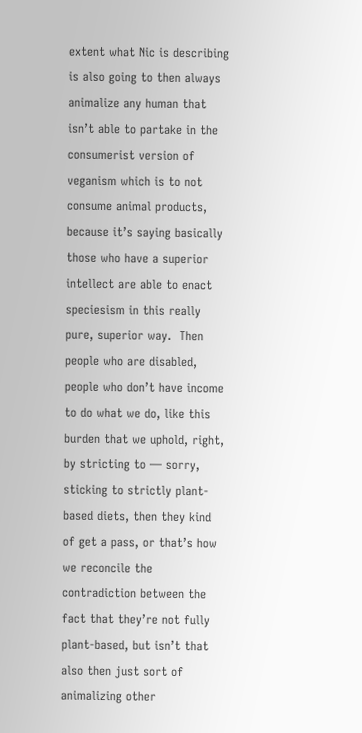extent what Nic is describing is also going to then always animalize any human that isn’t able to partake in the consumerist version of veganism which is to not consume animal products, because it’s saying basically those who have a superior intellect are able to enact speciesism in this really pure, superior way.  Then people who are disabled, people who don’t have income to do what we do, like this burden that we uphold, right, by stricting to — sorry, sticking to strictly plant-based diets, then they kind of get a pass, or that’s how we reconcile the contradiction between the fact that they’re not fully plant-based, but isn’t that also then just sort of animalizing other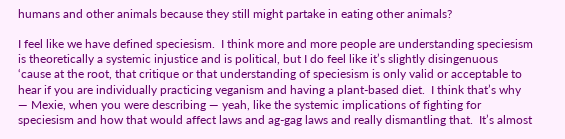humans and other animals because they still might partake in eating other animals?

I feel like we have defined speciesism.  I think more and more people are understanding speciesism is theoretically a systemic injustice and is political, but I do feel like it’s slightly disingenuous ‘cause at the root, that critique or that understanding of speciesism is only valid or acceptable to hear if you are individually practicing veganism and having a plant-based diet.  I think that’s why — Mexie, when you were describing — yeah, like the systemic implications of fighting for speciesism and how that would affect laws and ag-gag laws and really dismantling that.  It’s almost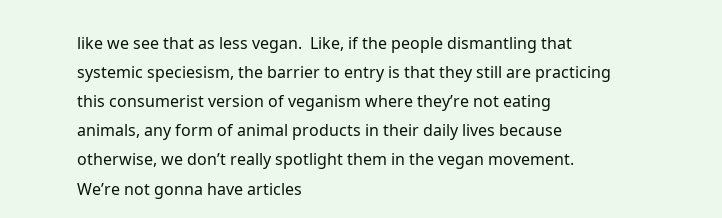like we see that as less vegan.  Like, if the people dismantling that systemic speciesism, the barrier to entry is that they still are practicing this consumerist version of veganism where they’re not eating animals, any form of animal products in their daily lives because otherwise, we don’t really spotlight them in the vegan movement.  We’re not gonna have articles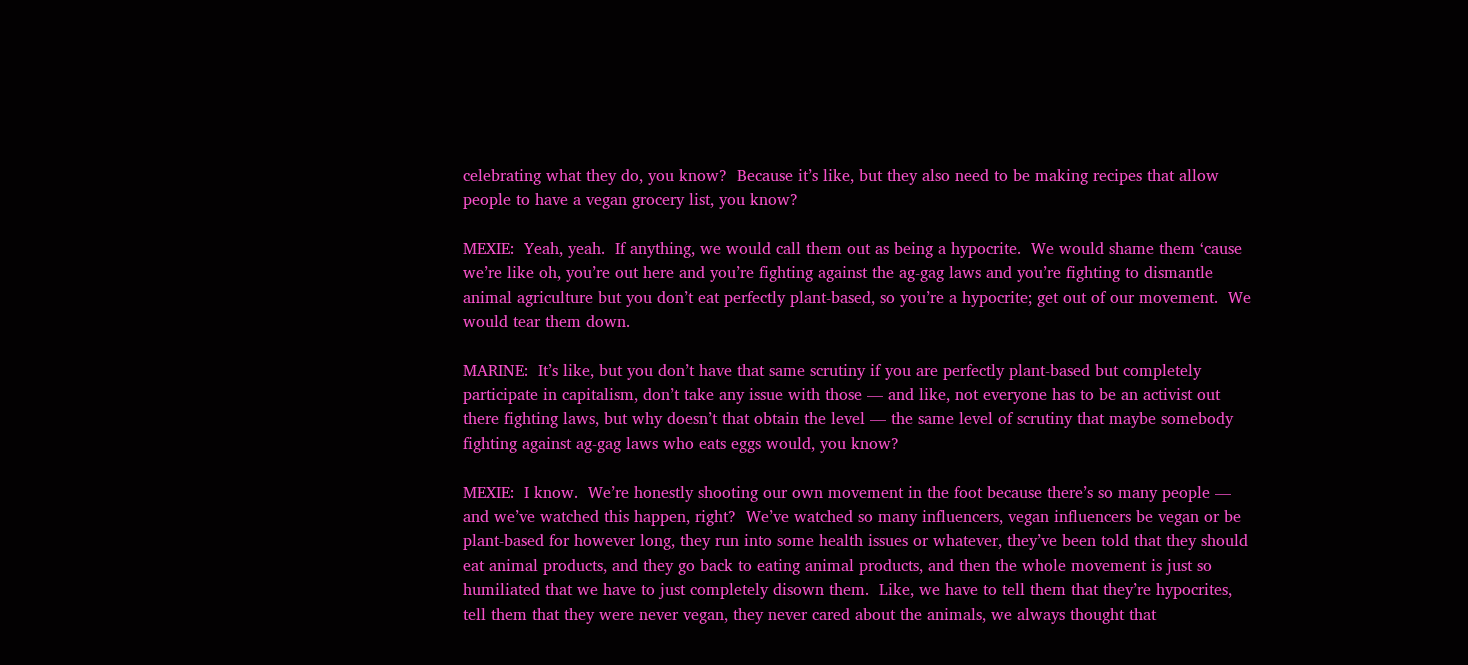celebrating what they do, you know?  Because it’s like, but they also need to be making recipes that allow people to have a vegan grocery list, you know?

MEXIE:  Yeah, yeah.  If anything, we would call them out as being a hypocrite.  We would shame them ‘cause we’re like oh, you’re out here and you’re fighting against the ag-gag laws and you’re fighting to dismantle animal agriculture but you don’t eat perfectly plant-based, so you’re a hypocrite; get out of our movement.  We would tear them down.

MARINE:  It’s like, but you don’t have that same scrutiny if you are perfectly plant-based but completely participate in capitalism, don’t take any issue with those — and like, not everyone has to be an activist out there fighting laws, but why doesn’t that obtain the level — the same level of scrutiny that maybe somebody fighting against ag-gag laws who eats eggs would, you know?

MEXIE:  I know.  We’re honestly shooting our own movement in the foot because there’s so many people — and we’ve watched this happen, right?  We’ve watched so many influencers, vegan influencers be vegan or be plant-based for however long, they run into some health issues or whatever, they’ve been told that they should eat animal products, and they go back to eating animal products, and then the whole movement is just so humiliated that we have to just completely disown them.  Like, we have to tell them that they’re hypocrites, tell them that they were never vegan, they never cared about the animals, we always thought that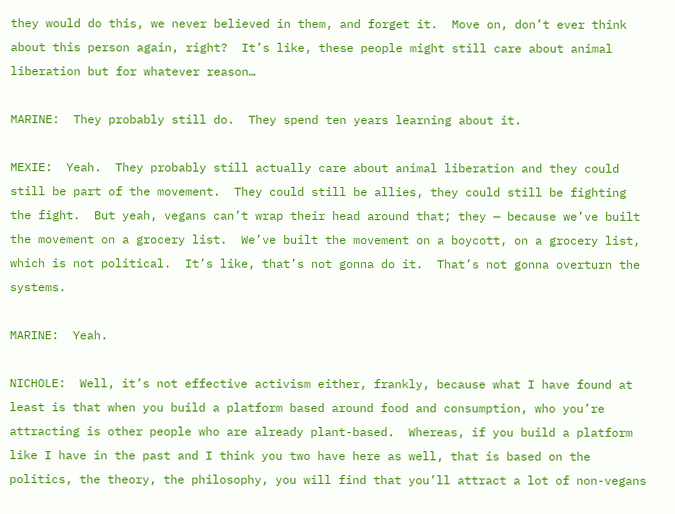they would do this, we never believed in them, and forget it.  Move on, don’t ever think about this person again, right?  It’s like, these people might still care about animal liberation but for whatever reason…

MARINE:  They probably still do.  They spend ten years learning about it.

MEXIE:  Yeah.  They probably still actually care about animal liberation and they could still be part of the movement.  They could still be allies, they could still be fighting the fight.  But yeah, vegans can’t wrap their head around that; they — because we’ve built the movement on a grocery list.  We’ve built the movement on a boycott, on a grocery list, which is not political.  It’s like, that’s not gonna do it.  That’s not gonna overturn the systems.

MARINE:  Yeah.

NICHOLE:  Well, it’s not effective activism either, frankly, because what I have found at least is that when you build a platform based around food and consumption, who you’re attracting is other people who are already plant-based.  Whereas, if you build a platform like I have in the past and I think you two have here as well, that is based on the politics, the theory, the philosophy, you will find that you’ll attract a lot of non-vegans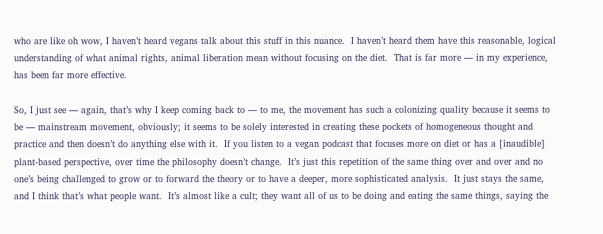who are like oh wow, I haven’t heard vegans talk about this stuff in this nuance.  I haven’t heard them have this reasonable, logical understanding of what animal rights, animal liberation mean without focusing on the diet.  That is far more — in my experience, has been far more effective.

So, I just see — again, that’s why I keep coming back to — to me, the movement has such a colonizing quality because it seems to be — mainstream movement, obviously; it seems to be solely interested in creating these pockets of homogeneous thought and practice and then doesn’t do anything else with it.  If you listen to a vegan podcast that focuses more on diet or has a [inaudible] plant-based perspective, over time the philosophy doesn’t change.  It’s just this repetition of the same thing over and over and no one’s being challenged to grow or to forward the theory or to have a deeper, more sophisticated analysis.  It just stays the same, and I think that’s what people want.  It’s almost like a cult; they want all of us to be doing and eating the same things, saying the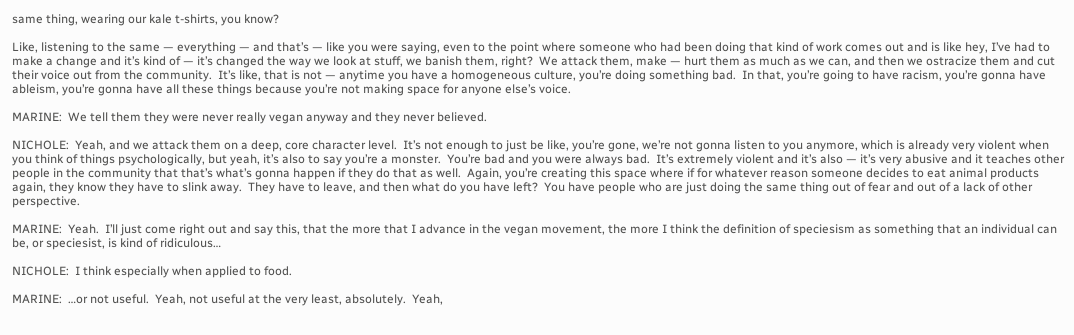same thing, wearing our kale t-shirts, you know?

Like, listening to the same — everything — and that’s — like you were saying, even to the point where someone who had been doing that kind of work comes out and is like hey, I’ve had to make a change and it’s kind of — it’s changed the way we look at stuff, we banish them, right?  We attack them, make — hurt them as much as we can, and then we ostracize them and cut their voice out from the community.  It’s like, that is not — anytime you have a homogeneous culture, you’re doing something bad.  In that, you’re going to have racism, you’re gonna have ableism, you’re gonna have all these things because you’re not making space for anyone else’s voice.

MARINE:  We tell them they were never really vegan anyway and they never believed.

NICHOLE:  Yeah, and we attack them on a deep, core character level.  It’s not enough to just be like, you’re gone, we’re not gonna listen to you anymore, which is already very violent when you think of things psychologically, but yeah, it’s also to say you’re a monster.  You’re bad and you were always bad.  It’s extremely violent and it’s also — it’s very abusive and it teaches other people in the community that that’s what’s gonna happen if they do that as well.  Again, you’re creating this space where if for whatever reason someone decides to eat animal products again, they know they have to slink away.  They have to leave, and then what do you have left?  You have people who are just doing the same thing out of fear and out of a lack of other perspective.

MARINE:  Yeah.  I’ll just come right out and say this, that the more that I advance in the vegan movement, the more I think the definition of speciesism as something that an individual can be, or speciesist, is kind of ridiculous…

NICHOLE:  I think especially when applied to food.

MARINE:  …or not useful.  Yeah, not useful at the very least, absolutely.  Yeah,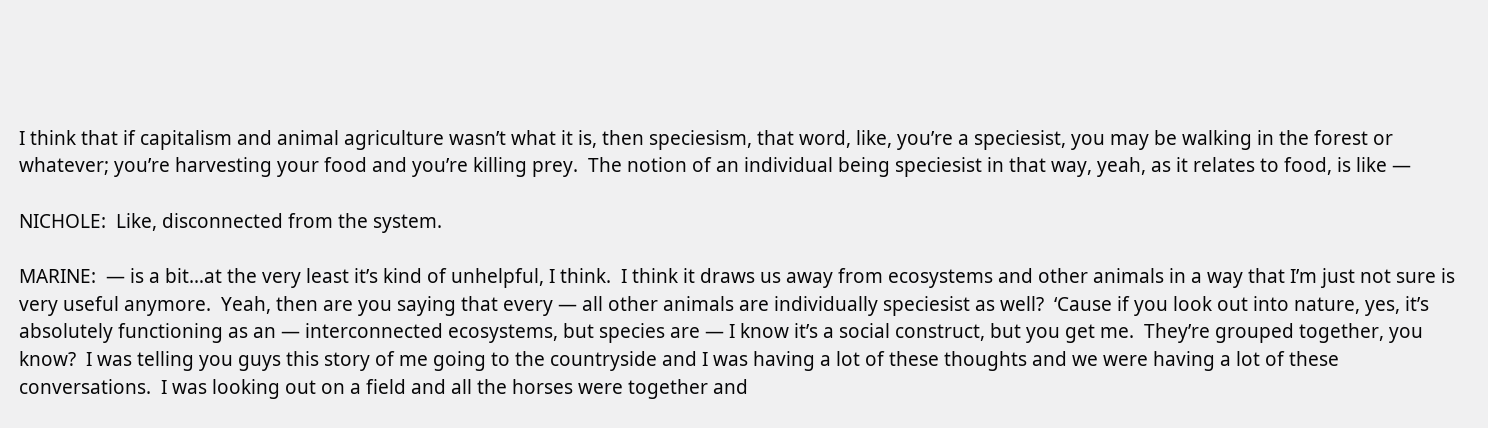I think that if capitalism and animal agriculture wasn’t what it is, then speciesism, that word, like, you’re a speciesist, you may be walking in the forest or whatever; you’re harvesting your food and you’re killing prey.  The notion of an individual being speciesist in that way, yeah, as it relates to food, is like —

NICHOLE:  Like, disconnected from the system.

MARINE:  — is a bit…at the very least it’s kind of unhelpful, I think.  I think it draws us away from ecosystems and other animals in a way that I’m just not sure is very useful anymore.  Yeah, then are you saying that every — all other animals are individually speciesist as well?  ‘Cause if you look out into nature, yes, it’s absolutely functioning as an — interconnected ecosystems, but species are — I know it’s a social construct, but you get me.  They’re grouped together, you know?  I was telling you guys this story of me going to the countryside and I was having a lot of these thoughts and we were having a lot of these conversations.  I was looking out on a field and all the horses were together and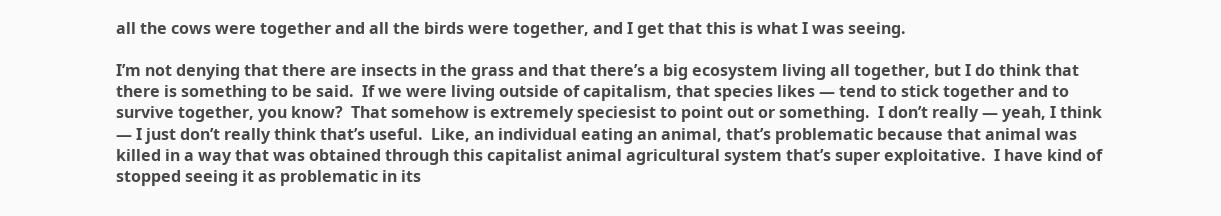all the cows were together and all the birds were together, and I get that this is what I was seeing.

I’m not denying that there are insects in the grass and that there’s a big ecosystem living all together, but I do think that there is something to be said.  If we were living outside of capitalism, that species likes — tend to stick together and to survive together, you know?  That somehow is extremely speciesist to point out or something.  I don’t really — yeah, I think — I just don’t really think that’s useful.  Like, an individual eating an animal, that’s problematic because that animal was killed in a way that was obtained through this capitalist animal agricultural system that’s super exploitative.  I have kind of stopped seeing it as problematic in its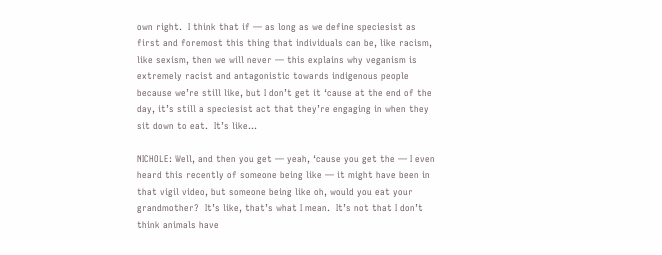own right.  I think that if — as long as we define speciesist as first and foremost this thing that individuals can be, like racism, like sexism, then we will never — this explains why veganism is extremely racist and antagonistic towards indigenous people because we’re still like, but I don’t get it ‘cause at the end of the day, it’s still a speciesist act that they’re engaging in when they sit down to eat.  It’s like…

NICHOLE: Well, and then you get — yeah, ‘cause you get the — I even heard this recently of someone being like — it might have been in that vigil video, but someone being like oh, would you eat your grandmother?  It’s like, that’s what I mean.  It’s not that I don’t think animals have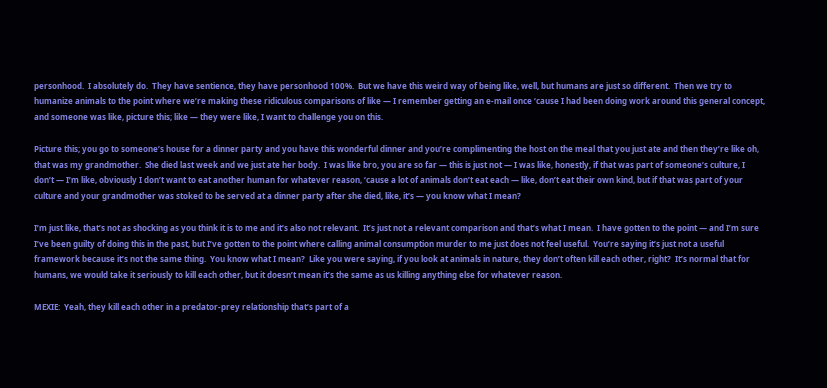personhood.  I absolutely do.  They have sentience, they have personhood 100%.  But we have this weird way of being like, well, but humans are just so different.  Then we try to humanize animals to the point where we’re making these ridiculous comparisons of like — I remember getting an e-mail once ‘cause I had been doing work around this general concept, and someone was like, picture this; like — they were like, I want to challenge you on this.

Picture this; you go to someone’s house for a dinner party and you have this wonderful dinner and you’re complimenting the host on the meal that you just ate and then they’re like oh, that was my grandmother.  She died last week and we just ate her body.  I was like bro, you are so far — this is just not — I was like, honestly, if that was part of someone’s culture, I don’t — I’m like, obviously I don’t want to eat another human for whatever reason, ‘cause a lot of animals don’t eat each — like, don’t eat their own kind, but if that was part of your culture and your grandmother was stoked to be served at a dinner party after she died, like, it’s — you know what I mean?

I’m just like, that’s not as shocking as you think it is to me and it’s also not relevant.  It’s just not a relevant comparison and that’s what I mean.  I have gotten to the point — and I’m sure I’ve been guilty of doing this in the past, but I’ve gotten to the point where calling animal consumption murder to me just does not feel useful.  You’re saying it’s just not a useful framework because it’s not the same thing.  You know what I mean?  Like you were saying, if you look at animals in nature, they don’t often kill each other, right?  It’s normal that for humans, we would take it seriously to kill each other, but it doesn’t mean it’s the same as us killing anything else for whatever reason.

MEXIE:  Yeah, they kill each other in a predator-prey relationship that’s part of a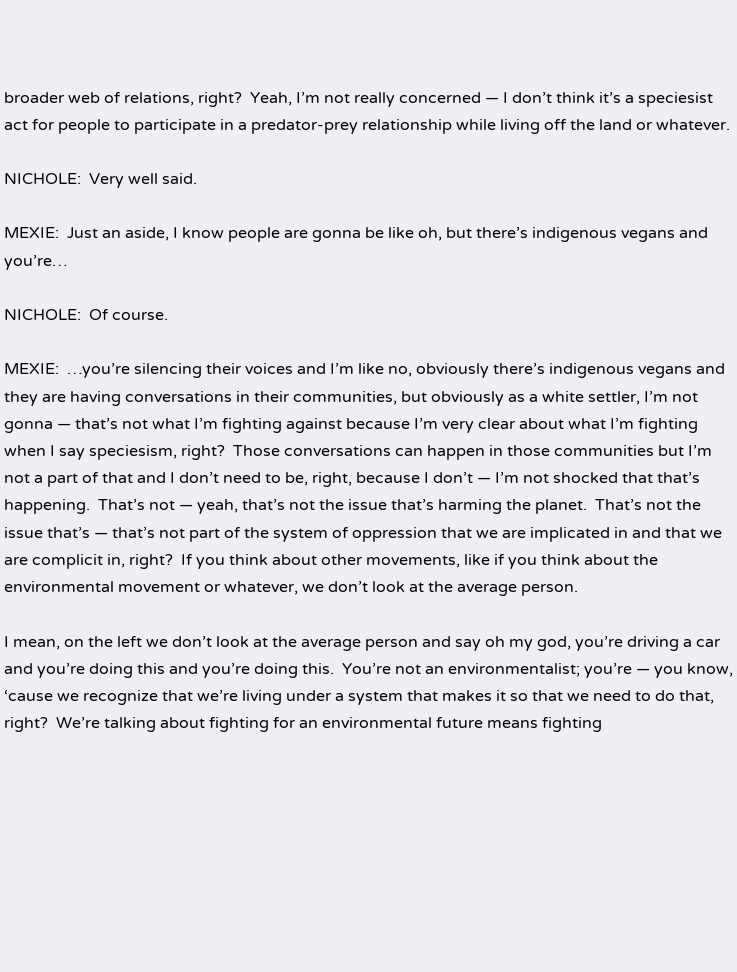broader web of relations, right?  Yeah, I’m not really concerned — I don’t think it’s a speciesist act for people to participate in a predator-prey relationship while living off the land or whatever.

NICHOLE:  Very well said.

MEXIE:  Just an aside, I know people are gonna be like oh, but there’s indigenous vegans and you’re…

NICHOLE:  Of course.

MEXIE:  …you’re silencing their voices and I’m like no, obviously there’s indigenous vegans and they are having conversations in their communities, but obviously as a white settler, I’m not gonna — that’s not what I’m fighting against because I’m very clear about what I’m fighting when I say speciesism, right?  Those conversations can happen in those communities but I’m not a part of that and I don’t need to be, right, because I don’t — I’m not shocked that that’s happening.  That’s not — yeah, that’s not the issue that’s harming the planet.  That’s not the issue that’s — that’s not part of the system of oppression that we are implicated in and that we are complicit in, right?  If you think about other movements, like if you think about the environmental movement or whatever, we don’t look at the average person.

I mean, on the left we don’t look at the average person and say oh my god, you’re driving a car and you’re doing this and you’re doing this.  You’re not an environmentalist; you’re — you know, ‘cause we recognize that we’re living under a system that makes it so that we need to do that, right?  We’re talking about fighting for an environmental future means fighting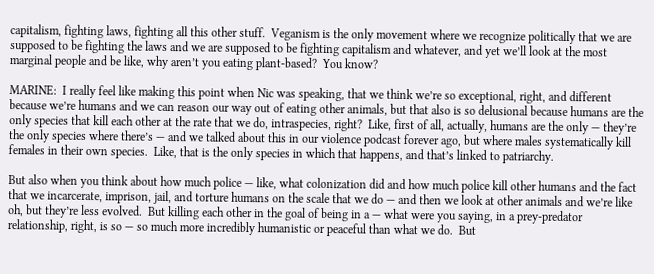capitalism, fighting laws, fighting all this other stuff.  Veganism is the only movement where we recognize politically that we are supposed to be fighting the laws and we are supposed to be fighting capitalism and whatever, and yet we’ll look at the most marginal people and be like, why aren’t you eating plant-based?  You know?

MARINE:  I really feel like making this point when Nic was speaking, that we think we’re so exceptional, right, and different because we’re humans and we can reason our way out of eating other animals, but that also is so delusional because humans are the only species that kill each other at the rate that we do, intraspecies, right?  Like, first of all, actually, humans are the only — they’re the only species where there’s — and we talked about this in our violence podcast forever ago, but where males systematically kill females in their own species.  Like, that is the only species in which that happens, and that’s linked to patriarchy.

But also when you think about how much police — like, what colonization did and how much police kill other humans and the fact that we incarcerate, imprison, jail, and torture humans on the scale that we do — and then we look at other animals and we’re like oh, but they’re less evolved.  But killing each other in the goal of being in a — what were you saying, in a prey-predator relationship, right, is so — so much more incredibly humanistic or peaceful than what we do.  But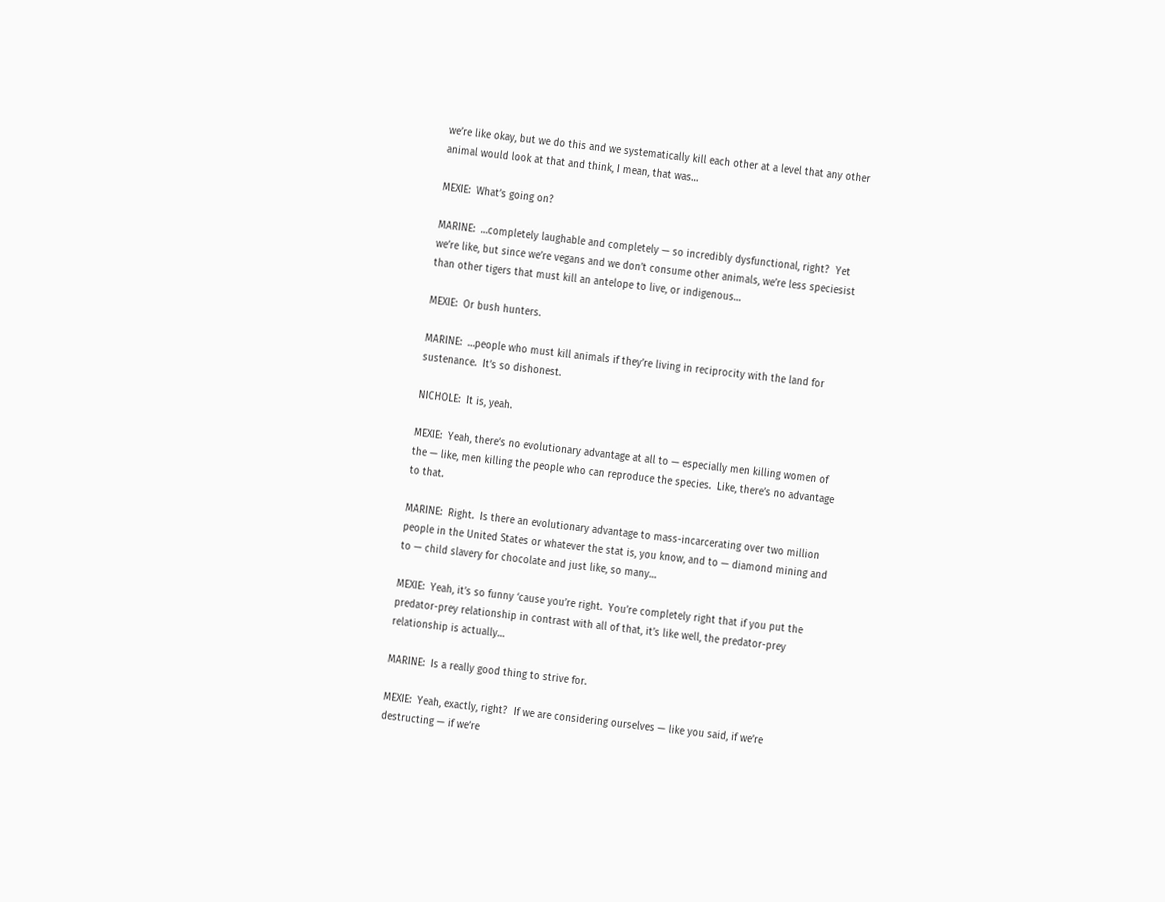we’re like okay, but we do this and we systematically kill each other at a level that any other animal would look at that and think, I mean, that was…

MEXIE:  What’s going on?

MARINE:  …completely laughable and completely — so incredibly dysfunctional, right?  Yet we’re like, but since we’re vegans and we don’t consume other animals, we’re less speciesist than other tigers that must kill an antelope to live, or indigenous…

MEXIE:  Or bush hunters.

MARINE:  …people who must kill animals if they’re living in reciprocity with the land for sustenance.  It’s so dishonest.

NICHOLE:  It is, yeah.

MEXIE:  Yeah, there’s no evolutionary advantage at all to — especially men killing women of the — like, men killing the people who can reproduce the species.  Like, there’s no advantage to that.

MARINE:  Right.  Is there an evolutionary advantage to mass-incarcerating over two million people in the United States or whatever the stat is, you know, and to — diamond mining and to — child slavery for chocolate and just like, so many…

MEXIE:  Yeah, it’s so funny ‘cause you’re right.  You’re completely right that if you put the predator-prey relationship in contrast with all of that, it’s like well, the predator-prey relationship is actually…

MARINE:  Is a really good thing to strive for.

MEXIE:  Yeah, exactly, right?  If we are considering ourselves — like you said, if we’re destructing — if we’re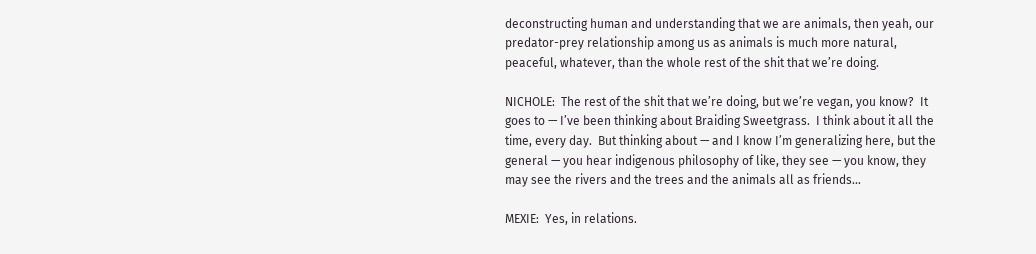deconstructing human and understanding that we are animals, then yeah, our predator-prey relationship among us as animals is much more natural, peaceful, whatever, than the whole rest of the shit that we’re doing.

NICHOLE:  The rest of the shit that we’re doing, but we’re vegan, you know?  It goes to — I’ve been thinking about Braiding Sweetgrass.  I think about it all the time, every day.  But thinking about — and I know I’m generalizing here, but the general — you hear indigenous philosophy of like, they see — you know, they may see the rivers and the trees and the animals all as friends…

MEXIE:  Yes, in relations.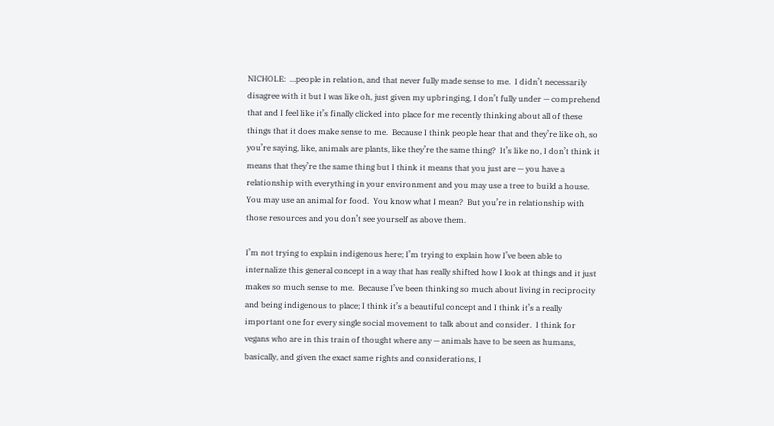NICHOLE:  …people in relation, and that never fully made sense to me.  I didn’t necessarily disagree with it but I was like oh, just given my upbringing, I don’t fully under — comprehend that and I feel like it’s finally clicked into place for me recently thinking about all of these things that it does make sense to me.  Because I think people hear that and they’re like oh, so you’re saying, like, animals are plants, like they’re the same thing?  It’s like no, I don’t think it means that they’re the same thing but I think it means that you just are — you have a relationship with everything in your environment and you may use a tree to build a house.  You may use an animal for food.  You know what I mean?  But you’re in relationship with those resources and you don’t see yourself as above them.

I’m not trying to explain indigenous here; I’m trying to explain how I’ve been able to internalize this general concept in a way that has really shifted how I look at things and it just makes so much sense to me.  Because I’ve been thinking so much about living in reciprocity and being indigenous to place; I think it’s a beautiful concept and I think it’s a really important one for every single social movement to talk about and consider.  I think for vegans who are in this train of thought where any — animals have to be seen as humans, basically, and given the exact same rights and considerations, I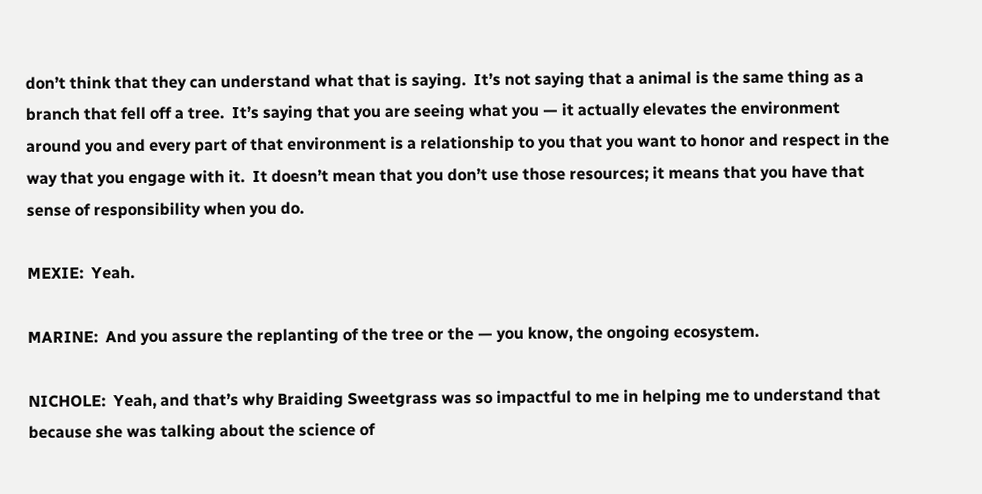don’t think that they can understand what that is saying.  It’s not saying that a animal is the same thing as a branch that fell off a tree.  It’s saying that you are seeing what you — it actually elevates the environment around you and every part of that environment is a relationship to you that you want to honor and respect in the way that you engage with it.  It doesn’t mean that you don’t use those resources; it means that you have that sense of responsibility when you do.

MEXIE:  Yeah.

MARINE:  And you assure the replanting of the tree or the — you know, the ongoing ecosystem.

NICHOLE:  Yeah, and that’s why Braiding Sweetgrass was so impactful to me in helping me to understand that because she was talking about the science of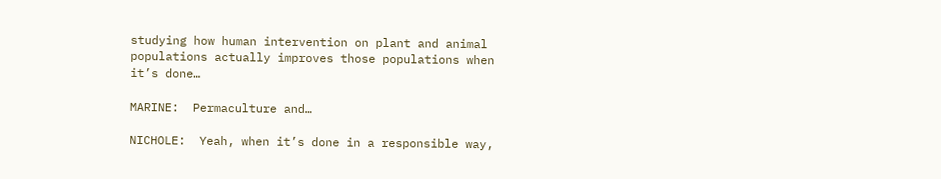studying how human intervention on plant and animal populations actually improves those populations when it’s done…

MARINE:  Permaculture and…

NICHOLE:  Yeah, when it’s done in a responsible way,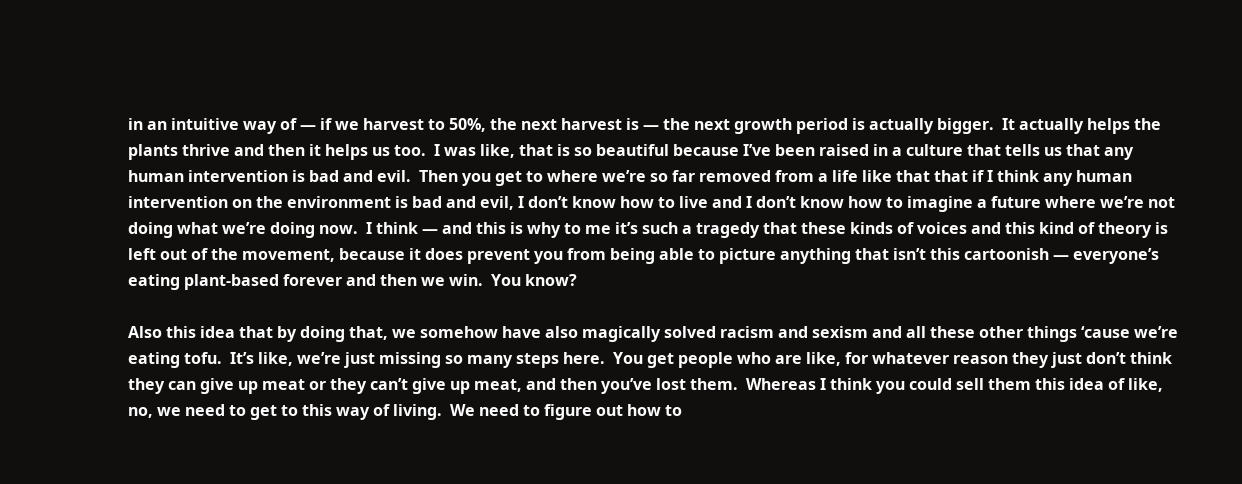in an intuitive way of — if we harvest to 50%, the next harvest is — the next growth period is actually bigger.  It actually helps the plants thrive and then it helps us too.  I was like, that is so beautiful because I’ve been raised in a culture that tells us that any human intervention is bad and evil.  Then you get to where we’re so far removed from a life like that that if I think any human intervention on the environment is bad and evil, I don’t know how to live and I don’t know how to imagine a future where we’re not doing what we’re doing now.  I think — and this is why to me it’s such a tragedy that these kinds of voices and this kind of theory is left out of the movement, because it does prevent you from being able to picture anything that isn’t this cartoonish — everyone’s eating plant-based forever and then we win.  You know?

Also this idea that by doing that, we somehow have also magically solved racism and sexism and all these other things ‘cause we’re eating tofu.  It’s like, we’re just missing so many steps here.  You get people who are like, for whatever reason they just don’t think they can give up meat or they can’t give up meat, and then you’ve lost them.  Whereas I think you could sell them this idea of like, no, we need to get to this way of living.  We need to figure out how to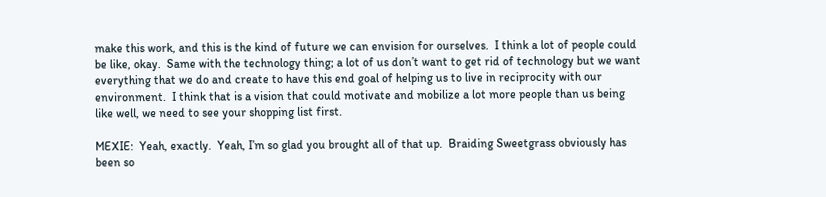make this work, and this is the kind of future we can envision for ourselves.  I think a lot of people could be like, okay.  Same with the technology thing; a lot of us don’t want to get rid of technology but we want everything that we do and create to have this end goal of helping us to live in reciprocity with our environment.  I think that is a vision that could motivate and mobilize a lot more people than us being like well, we need to see your shopping list first.

MEXIE:  Yeah, exactly.  Yeah, I’m so glad you brought all of that up.  Braiding Sweetgrass obviously has been so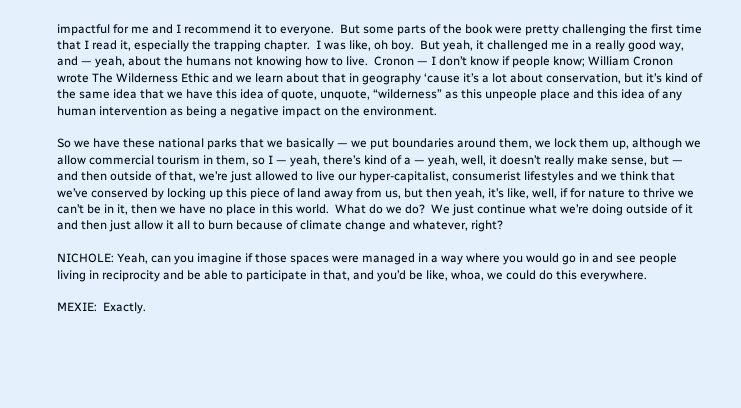impactful for me and I recommend it to everyone.  But some parts of the book were pretty challenging the first time that I read it, especially the trapping chapter.  I was like, oh boy.  But yeah, it challenged me in a really good way, and — yeah, about the humans not knowing how to live.  Cronon — I don’t know if people know; William Cronon wrote The Wilderness Ethic and we learn about that in geography ‘cause it’s a lot about conservation, but it’s kind of the same idea that we have this idea of quote, unquote, “wilderness” as this unpeople place and this idea of any human intervention as being a negative impact on the environment.

So we have these national parks that we basically — we put boundaries around them, we lock them up, although we allow commercial tourism in them, so I — yeah, there’s kind of a — yeah, well, it doesn’t really make sense, but — and then outside of that, we’re just allowed to live our hyper-capitalist, consumerist lifestyles and we think that we’ve conserved by locking up this piece of land away from us, but then yeah, it’s like, well, if for nature to thrive we can’t be in it, then we have no place in this world.  What do we do?  We just continue what we’re doing outside of it and then just allow it all to burn because of climate change and whatever, right?

NICHOLE: Yeah, can you imagine if those spaces were managed in a way where you would go in and see people living in reciprocity and be able to participate in that, and you’d be like, whoa, we could do this everywhere.

MEXIE:  Exactly.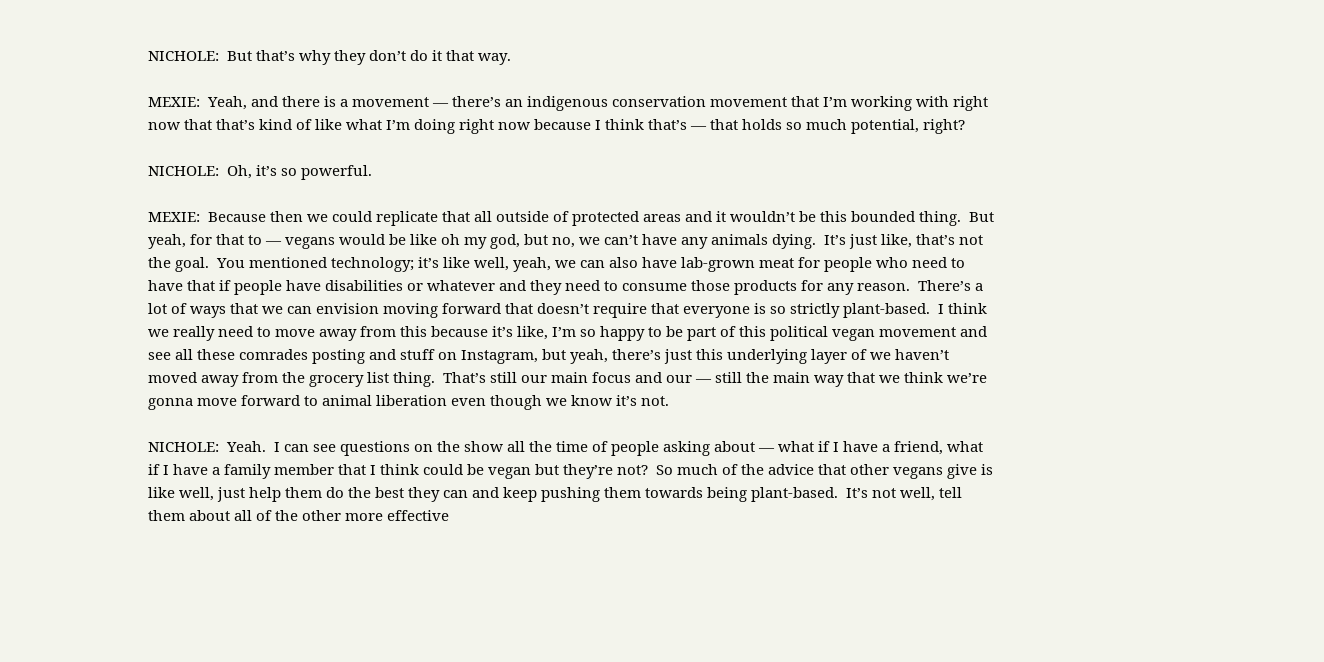NICHOLE:  But that’s why they don’t do it that way.

MEXIE:  Yeah, and there is a movement — there’s an indigenous conservation movement that I’m working with right now that that’s kind of like what I’m doing right now because I think that’s — that holds so much potential, right?

NICHOLE:  Oh, it’s so powerful.

MEXIE:  Because then we could replicate that all outside of protected areas and it wouldn’t be this bounded thing.  But yeah, for that to — vegans would be like oh my god, but no, we can’t have any animals dying.  It’s just like, that’s not the goal.  You mentioned technology; it’s like well, yeah, we can also have lab-grown meat for people who need to have that if people have disabilities or whatever and they need to consume those products for any reason.  There’s a lot of ways that we can envision moving forward that doesn’t require that everyone is so strictly plant-based.  I think we really need to move away from this because it’s like, I’m so happy to be part of this political vegan movement and see all these comrades posting and stuff on Instagram, but yeah, there’s just this underlying layer of we haven’t moved away from the grocery list thing.  That’s still our main focus and our — still the main way that we think we’re gonna move forward to animal liberation even though we know it’s not.

NICHOLE:  Yeah.  I can see questions on the show all the time of people asking about — what if I have a friend, what if I have a family member that I think could be vegan but they’re not?  So much of the advice that other vegans give is like well, just help them do the best they can and keep pushing them towards being plant-based.  It’s not well, tell them about all of the other more effective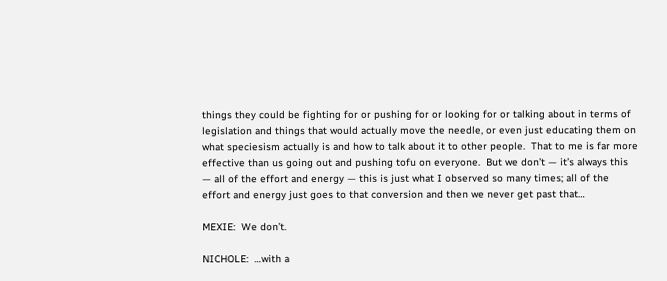things they could be fighting for or pushing for or looking for or talking about in terms of legislation and things that would actually move the needle, or even just educating them on what speciesism actually is and how to talk about it to other people.  That to me is far more effective than us going out and pushing tofu on everyone.  But we don’t — it’s always this — all of the effort and energy — this is just what I observed so many times; all of the effort and energy just goes to that conversion and then we never get past that…

MEXIE:  We don’t.

NICHOLE:  …with a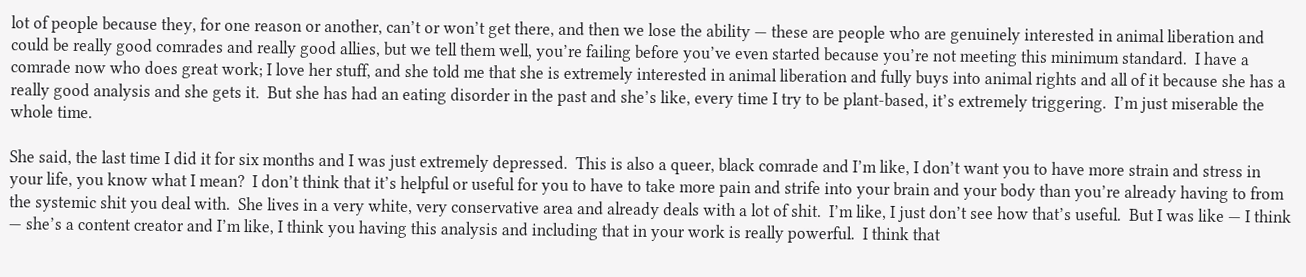lot of people because they, for one reason or another, can’t or won’t get there, and then we lose the ability — these are people who are genuinely interested in animal liberation and could be really good comrades and really good allies, but we tell them well, you’re failing before you’ve even started because you’re not meeting this minimum standard.  I have a comrade now who does great work; I love her stuff, and she told me that she is extremely interested in animal liberation and fully buys into animal rights and all of it because she has a really good analysis and she gets it.  But she has had an eating disorder in the past and she’s like, every time I try to be plant-based, it’s extremely triggering.  I’m just miserable the whole time.

She said, the last time I did it for six months and I was just extremely depressed.  This is also a queer, black comrade and I’m like, I don’t want you to have more strain and stress in your life, you know what I mean?  I don’t think that it’s helpful or useful for you to have to take more pain and strife into your brain and your body than you’re already having to from the systemic shit you deal with.  She lives in a very white, very conservative area and already deals with a lot of shit.  I’m like, I just don’t see how that’s useful.  But I was like — I think — she’s a content creator and I’m like, I think you having this analysis and including that in your work is really powerful.  I think that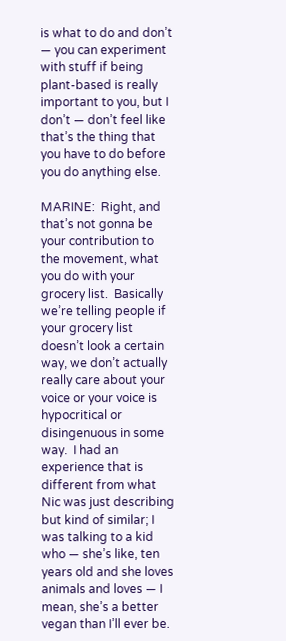is what to do and don’t — you can experiment with stuff if being plant-based is really important to you, but I don’t — don’t feel like that’s the thing that you have to do before you do anything else.

MARINE:  Right, and that’s not gonna be your contribution to the movement, what you do with your grocery list.  Basically we’re telling people if your grocery list doesn’t look a certain way, we don’t actually really care about your voice or your voice is hypocritical or disingenuous in some way.  I had an experience that is different from what Nic was just describing but kind of similar; I was talking to a kid who — she’s like, ten years old and she loves animals and loves — I mean, she’s a better vegan than I’ll ever be.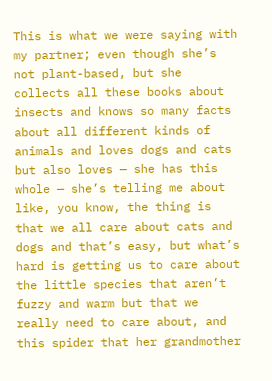This is what we were saying with my partner; even though she’s not plant-based, but she collects all these books about insects and knows so many facts about all different kinds of animals and loves dogs and cats but also loves — she has this whole — she’s telling me about like, you know, the thing is that we all care about cats and dogs and that’s easy, but what’s hard is getting us to care about the little species that aren’t fuzzy and warm but that we really need to care about, and this spider that her grandmother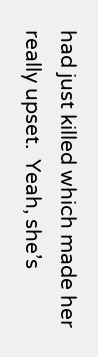had just killed which made her really upset.  Yeah, she’s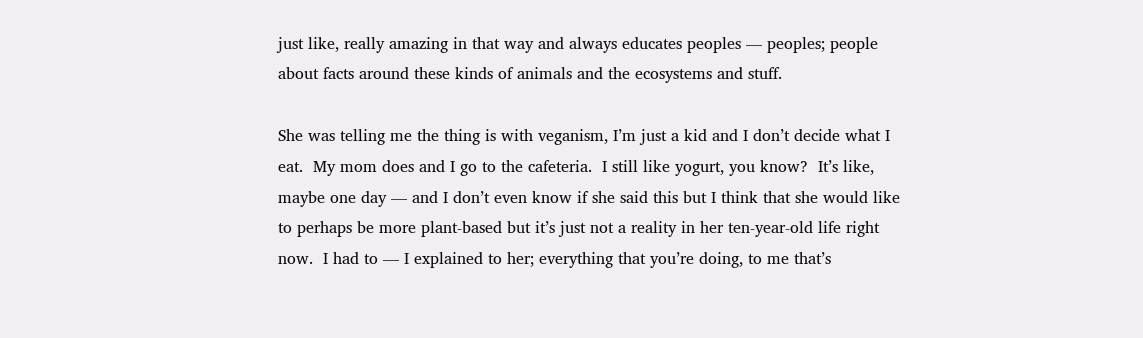just like, really amazing in that way and always educates peoples — peoples; people about facts around these kinds of animals and the ecosystems and stuff.

She was telling me the thing is with veganism, I’m just a kid and I don’t decide what I eat.  My mom does and I go to the cafeteria.  I still like yogurt, you know?  It’s like, maybe one day — and I don’t even know if she said this but I think that she would like to perhaps be more plant-based but it’s just not a reality in her ten-year-old life right now.  I had to — I explained to her; everything that you’re doing, to me that’s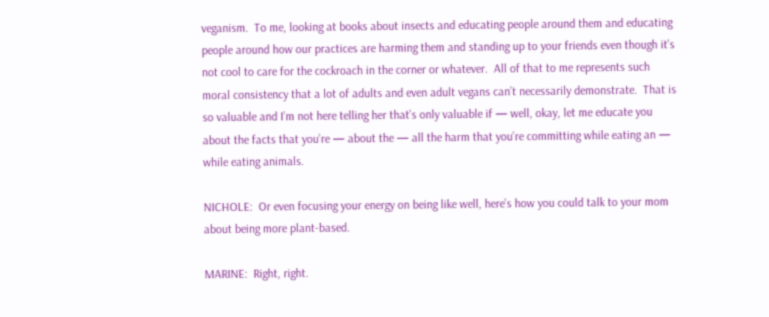veganism.  To me, looking at books about insects and educating people around them and educating people around how our practices are harming them and standing up to your friends even though it’s not cool to care for the cockroach in the corner or whatever.  All of that to me represents such moral consistency that a lot of adults and even adult vegans can’t necessarily demonstrate.  That is so valuable and I’m not here telling her that’s only valuable if — well, okay, let me educate you about the facts that you’re — about the — all the harm that you’re committing while eating an — while eating animals.

NICHOLE:  Or even focusing your energy on being like well, here’s how you could talk to your mom about being more plant-based.

MARINE:  Right, right.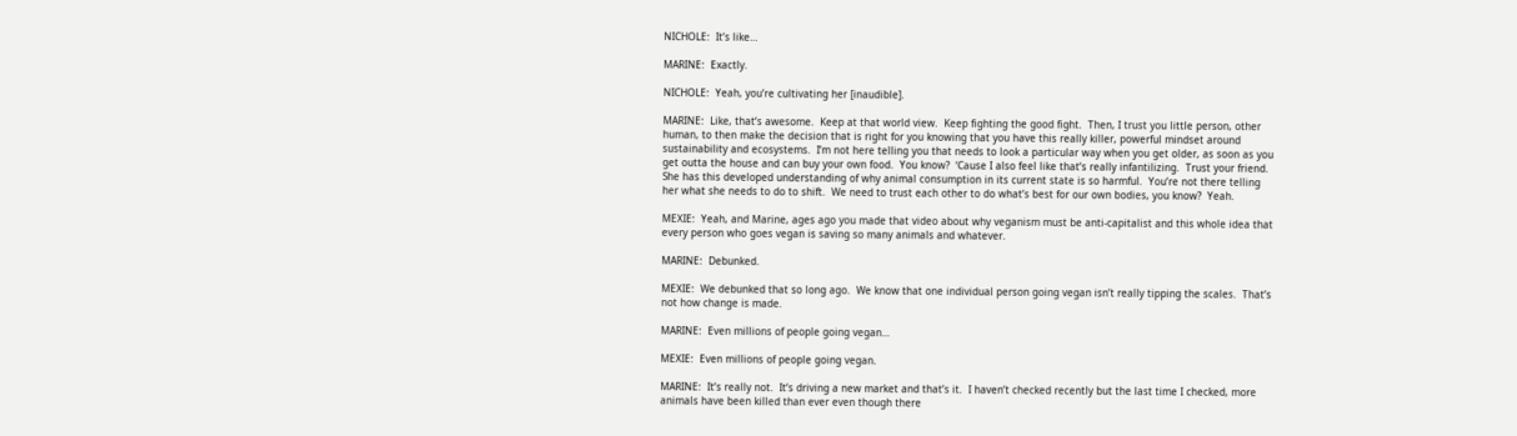NICHOLE:  It’s like…

MARINE:  Exactly.

NICHOLE:  Yeah, you’re cultivating her [inaudible].

MARINE:  Like, that’s awesome.  Keep at that world view.  Keep fighting the good fight.  Then, I trust you little person, other human, to then make the decision that is right for you knowing that you have this really killer, powerful mindset around sustainability and ecosystems.  I’m not here telling you that needs to look a particular way when you get older, as soon as you get outta the house and can buy your own food.  You know?  ‘Cause I also feel like that’s really infantilizing.  Trust your friend.  She has this developed understanding of why animal consumption in its current state is so harmful.  You’re not there telling her what she needs to do to shift.  We need to trust each other to do what’s best for our own bodies, you know?  Yeah.

MEXIE:  Yeah, and Marine, ages ago you made that video about why veganism must be anti-capitalist and this whole idea that every person who goes vegan is saving so many animals and whatever.

MARINE:  Debunked.

MEXIE:  We debunked that so long ago.  We know that one individual person going vegan isn’t really tipping the scales.  That’s not how change is made.

MARINE:  Even millions of people going vegan…

MEXIE:  Even millions of people going vegan.

MARINE:  It’s really not.  It’s driving a new market and that’s it.  I haven’t checked recently but the last time I checked, more animals have been killed than ever even though there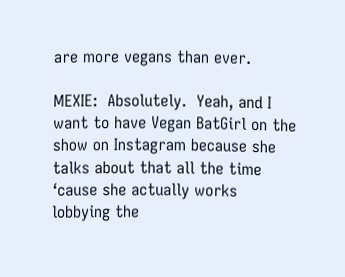are more vegans than ever.

MEXIE:  Absolutely.  Yeah, and I want to have Vegan BatGirl on the show on Instagram because she talks about that all the time ‘cause she actually works lobbying the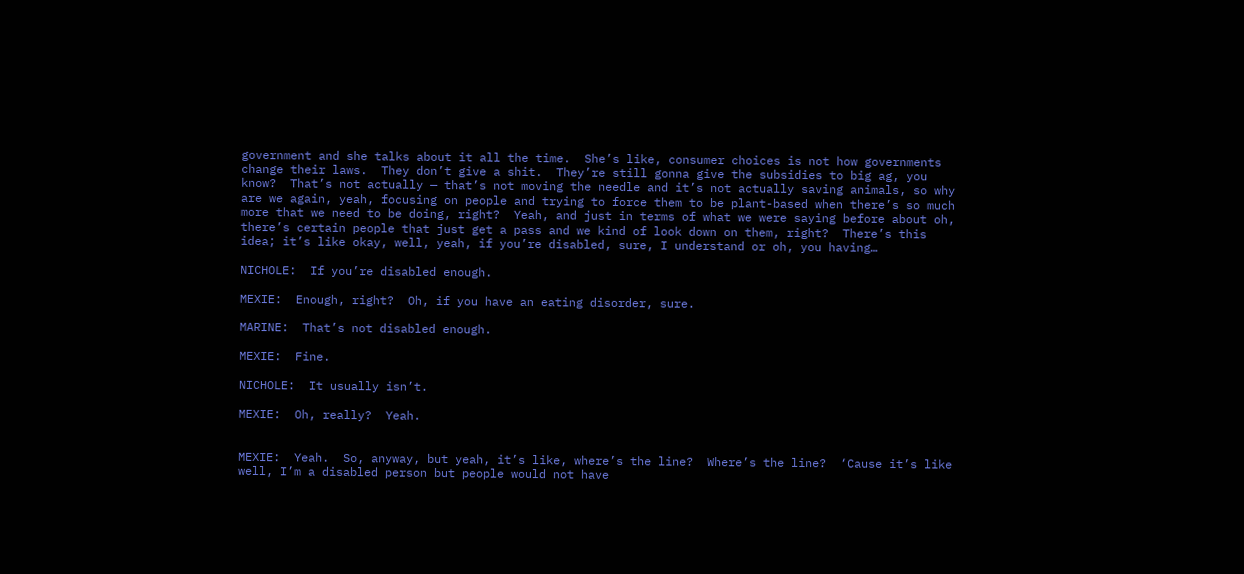government and she talks about it all the time.  She’s like, consumer choices is not how governments change their laws.  They don’t give a shit.  They’re still gonna give the subsidies to big ag, you know?  That’s not actually — that’s not moving the needle and it’s not actually saving animals, so why are we again, yeah, focusing on people and trying to force them to be plant-based when there’s so much more that we need to be doing, right?  Yeah, and just in terms of what we were saying before about oh, there’s certain people that just get a pass and we kind of look down on them, right?  There’s this idea; it’s like okay, well, yeah, if you’re disabled, sure, I understand or oh, you having…

NICHOLE:  If you’re disabled enough.

MEXIE:  Enough, right?  Oh, if you have an eating disorder, sure.

MARINE:  That’s not disabled enough.

MEXIE:  Fine.

NICHOLE:  It usually isn’t.

MEXIE:  Oh, really?  Yeah.


MEXIE:  Yeah.  So, anyway, but yeah, it’s like, where’s the line?  Where’s the line?  ‘Cause it’s like well, I’m a disabled person but people would not have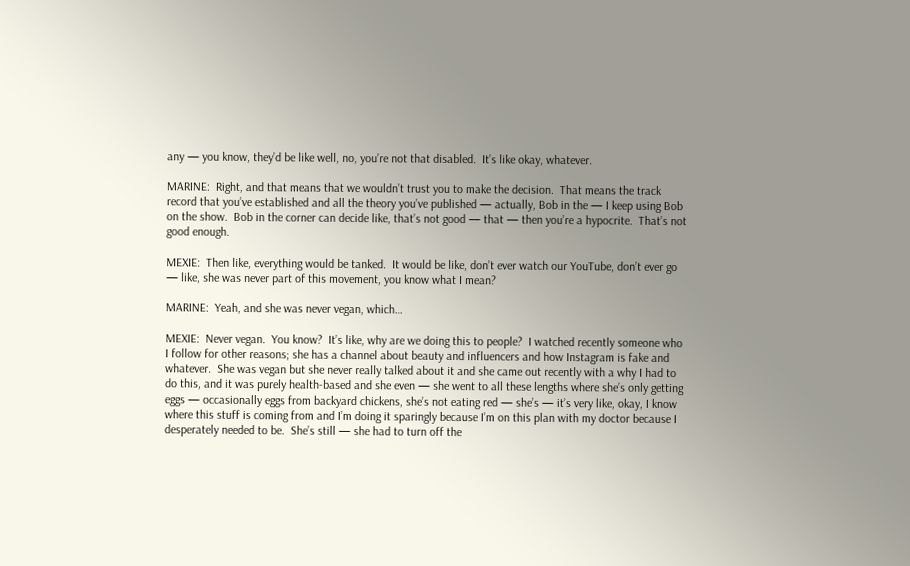any — you know, they’d be like well, no, you’re not that disabled.  It’s like okay, whatever.

MARINE:  Right, and that means that we wouldn’t trust you to make the decision.  That means the track record that you’ve established and all the theory you’ve published — actually, Bob in the — I keep using Bob on the show.  Bob in the corner can decide like, that’s not good — that — then you’re a hypocrite.  That’s not good enough.

MEXIE:  Then like, everything would be tanked.  It would be like, don’t ever watch our YouTube, don’t ever go — like, she was never part of this movement, you know what I mean?

MARINE:  Yeah, and she was never vegan, which…

MEXIE:  Never vegan.  You know?  It’s like, why are we doing this to people?  I watched recently someone who I follow for other reasons; she has a channel about beauty and influencers and how Instagram is fake and whatever.  She was vegan but she never really talked about it and she came out recently with a why I had to do this, and it was purely health-based and she even — she went to all these lengths where she’s only getting eggs — occasionally eggs from backyard chickens, she’s not eating red — she’s — it’s very like, okay, I know where this stuff is coming from and I’m doing it sparingly because I’m on this plan with my doctor because I desperately needed to be.  She’s still — she had to turn off the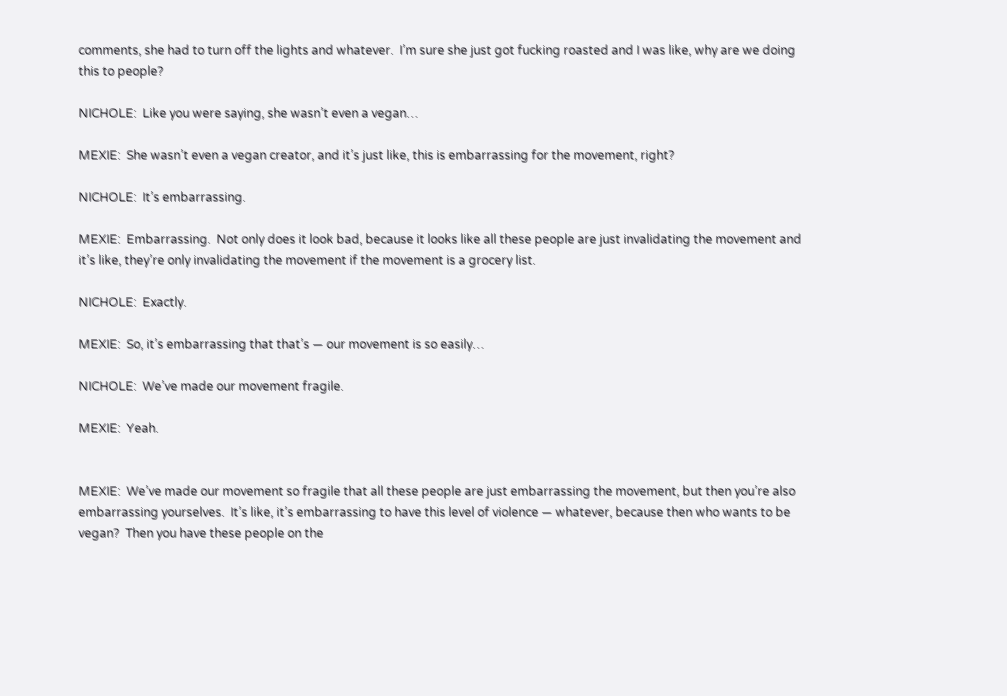comments, she had to turn off the lights and whatever.  I’m sure she just got fucking roasted and I was like, why are we doing this to people?

NICHOLE:  Like you were saying, she wasn’t even a vegan…

MEXIE:  She wasn’t even a vegan creator, and it’s just like, this is embarrassing for the movement, right?

NICHOLE:  It’s embarrassing.

MEXIE:  Embarrassing.  Not only does it look bad, because it looks like all these people are just invalidating the movement and it’s like, they’re only invalidating the movement if the movement is a grocery list.

NICHOLE:  Exactly.

MEXIE:  So, it’s embarrassing that that’s — our movement is so easily…

NICHOLE:  We’ve made our movement fragile.

MEXIE:  Yeah.


MEXIE:  We’ve made our movement so fragile that all these people are just embarrassing the movement, but then you’re also embarrassing yourselves.  It’s like, it’s embarrassing to have this level of violence — whatever, because then who wants to be vegan?  Then you have these people on the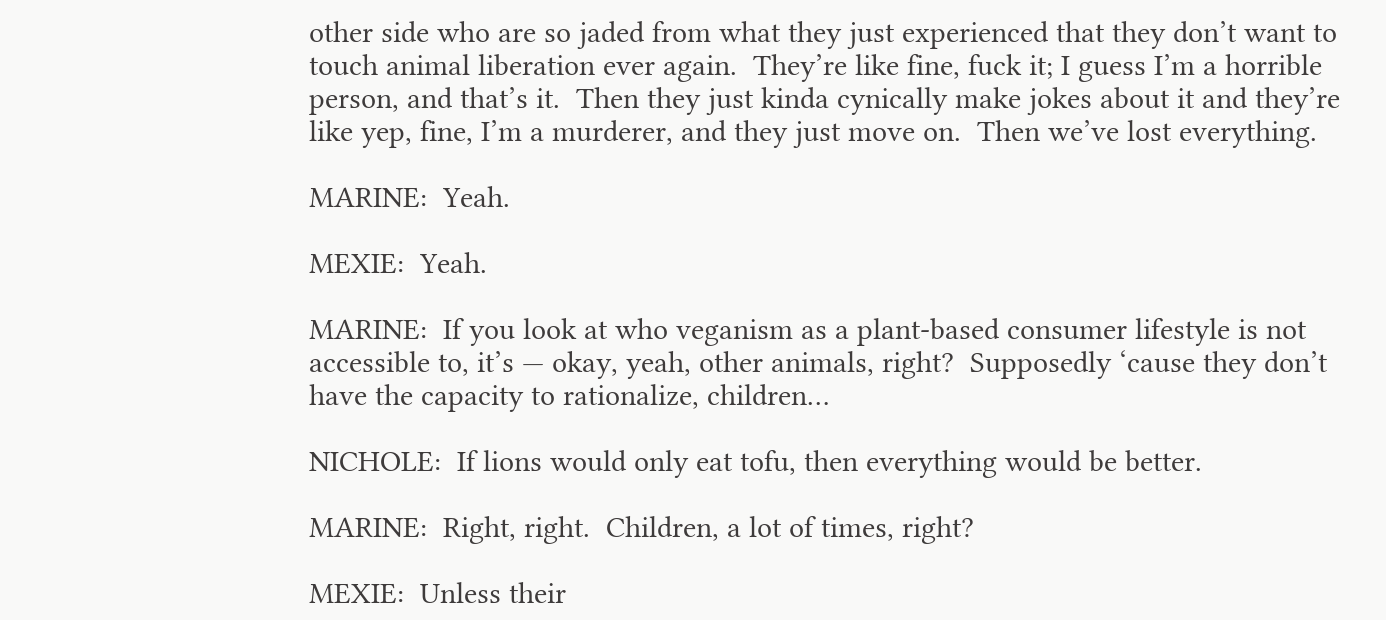other side who are so jaded from what they just experienced that they don’t want to touch animal liberation ever again.  They’re like fine, fuck it; I guess I’m a horrible person, and that’s it.  Then they just kinda cynically make jokes about it and they’re like yep, fine, I’m a murderer, and they just move on.  Then we’ve lost everything.

MARINE:  Yeah.

MEXIE:  Yeah.

MARINE:  If you look at who veganism as a plant-based consumer lifestyle is not accessible to, it’s — okay, yeah, other animals, right?  Supposedly ‘cause they don’t have the capacity to rationalize, children…

NICHOLE:  If lions would only eat tofu, then everything would be better.

MARINE:  Right, right.  Children, a lot of times, right?

MEXIE:  Unless their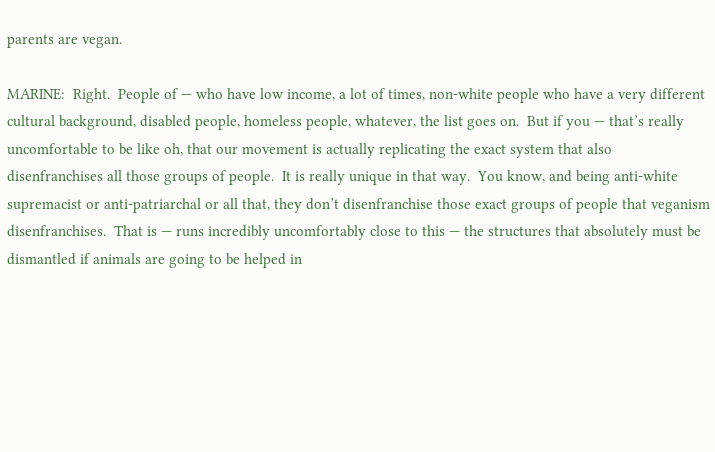parents are vegan.

MARINE:  Right.  People of — who have low income, a lot of times, non-white people who have a very different cultural background, disabled people, homeless people, whatever, the list goes on.  But if you — that’s really uncomfortable to be like oh, that our movement is actually replicating the exact system that also disenfranchises all those groups of people.  It is really unique in that way.  You know, and being anti-white supremacist or anti-patriarchal or all that, they don’t disenfranchise those exact groups of people that veganism disenfranchises.  That is — runs incredibly uncomfortably close to this — the structures that absolutely must be dismantled if animals are going to be helped in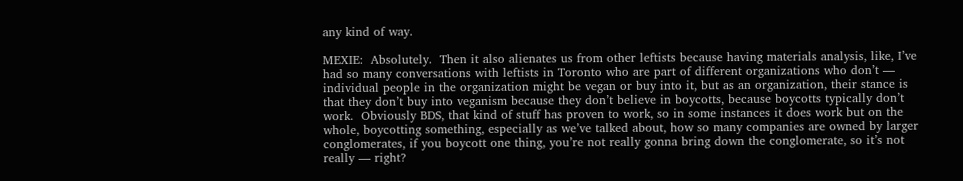any kind of way.

MEXIE:  Absolutely.  Then it also alienates us from other leftists because having materials analysis, like, I’ve had so many conversations with leftists in Toronto who are part of different organizations who don’t — individual people in the organization might be vegan or buy into it, but as an organization, their stance is that they don’t buy into veganism because they don’t believe in boycotts, because boycotts typically don’t work.  Obviously BDS, that kind of stuff has proven to work, so in some instances it does work but on the whole, boycotting something, especially as we’ve talked about, how so many companies are owned by larger conglomerates, if you boycott one thing, you’re not really gonna bring down the conglomerate, so it’s not really — right?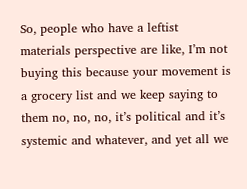So, people who have a leftist materials perspective are like, I’m not buying this because your movement is a grocery list and we keep saying to them no, no, no, it’s political and it’s systemic and whatever, and yet all we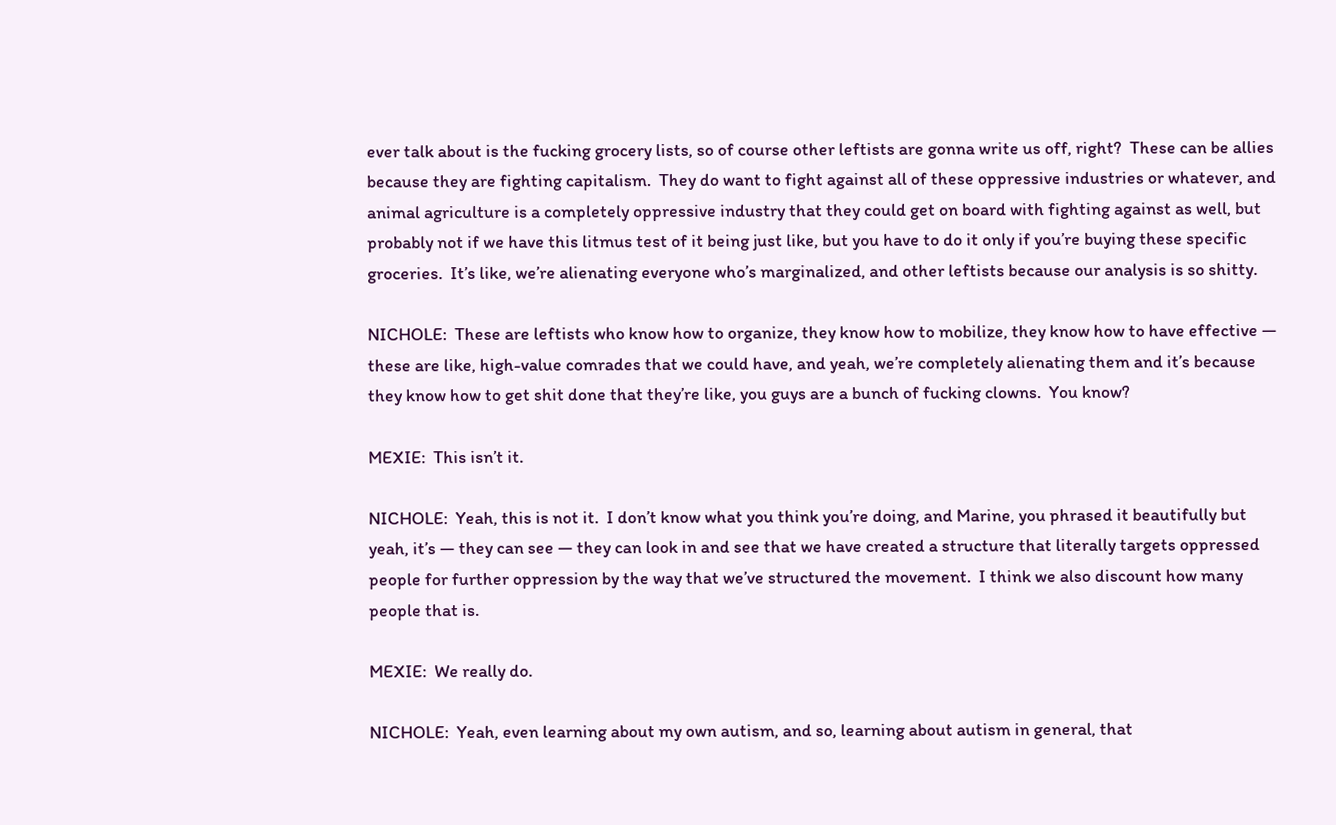ever talk about is the fucking grocery lists, so of course other leftists are gonna write us off, right?  These can be allies because they are fighting capitalism.  They do want to fight against all of these oppressive industries or whatever, and animal agriculture is a completely oppressive industry that they could get on board with fighting against as well, but probably not if we have this litmus test of it being just like, but you have to do it only if you’re buying these specific groceries.  It’s like, we’re alienating everyone who’s marginalized, and other leftists because our analysis is so shitty.

NICHOLE:  These are leftists who know how to organize, they know how to mobilize, they know how to have effective — these are like, high-value comrades that we could have, and yeah, we’re completely alienating them and it’s because they know how to get shit done that they’re like, you guys are a bunch of fucking clowns.  You know?

MEXIE:  This isn’t it.

NICHOLE:  Yeah, this is not it.  I don’t know what you think you’re doing, and Marine, you phrased it beautifully but yeah, it’s — they can see — they can look in and see that we have created a structure that literally targets oppressed people for further oppression by the way that we’ve structured the movement.  I think we also discount how many people that is.

MEXIE:  We really do.

NICHOLE:  Yeah, even learning about my own autism, and so, learning about autism in general, that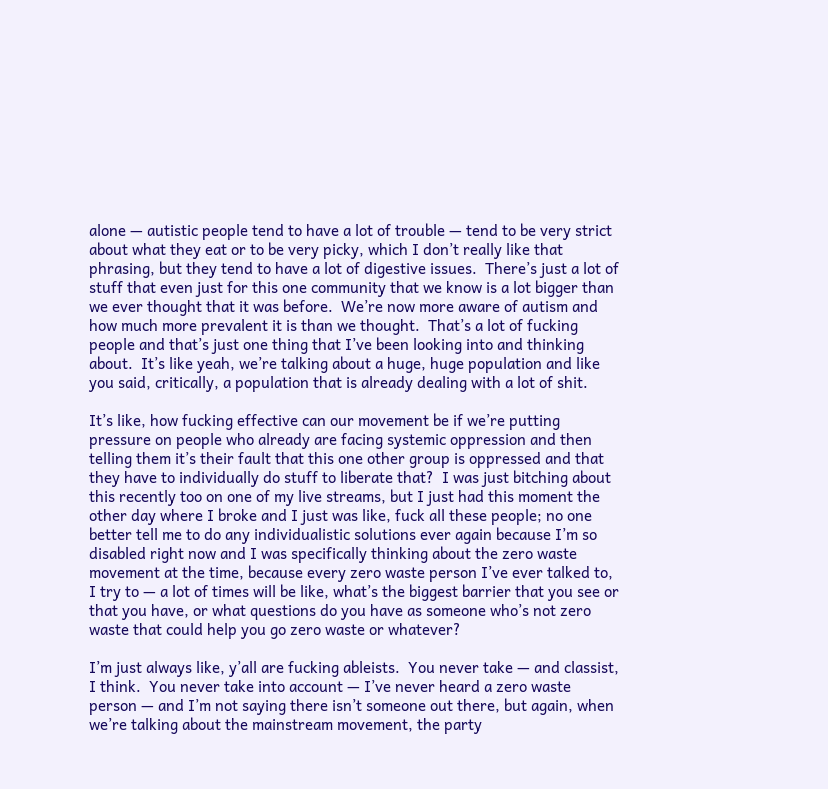alone — autistic people tend to have a lot of trouble — tend to be very strict about what they eat or to be very picky, which I don’t really like that phrasing, but they tend to have a lot of digestive issues.  There’s just a lot of stuff that even just for this one community that we know is a lot bigger than we ever thought that it was before.  We’re now more aware of autism and how much more prevalent it is than we thought.  That’s a lot of fucking people and that’s just one thing that I’ve been looking into and thinking about.  It’s like yeah, we’re talking about a huge, huge population and like you said, critically, a population that is already dealing with a lot of shit.

It’s like, how fucking effective can our movement be if we’re putting pressure on people who already are facing systemic oppression and then telling them it’s their fault that this one other group is oppressed and that they have to individually do stuff to liberate that?  I was just bitching about this recently too on one of my live streams, but I just had this moment the other day where I broke and I just was like, fuck all these people; no one better tell me to do any individualistic solutions ever again because I’m so disabled right now and I was specifically thinking about the zero waste movement at the time, because every zero waste person I’ve ever talked to, I try to — a lot of times will be like, what’s the biggest barrier that you see or that you have, or what questions do you have as someone who’s not zero waste that could help you go zero waste or whatever?

I’m just always like, y’all are fucking ableists.  You never take — and classist, I think.  You never take into account — I’ve never heard a zero waste person — and I’m not saying there isn’t someone out there, but again, when we’re talking about the mainstream movement, the party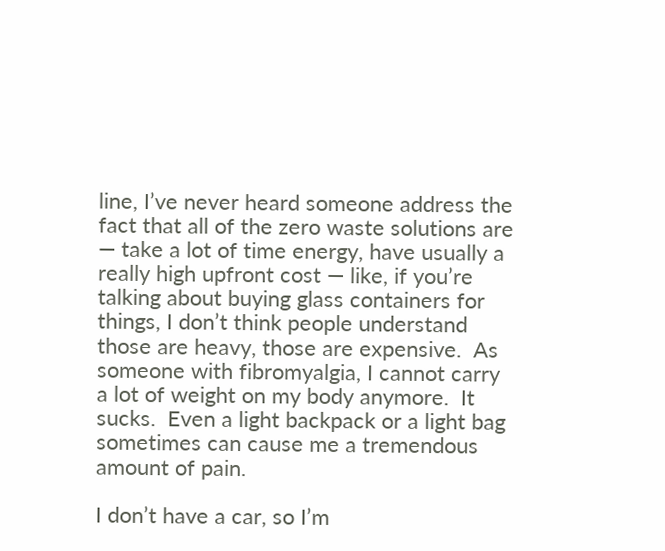line, I’ve never heard someone address the fact that all of the zero waste solutions are — take a lot of time energy, have usually a really high upfront cost — like, if you’re talking about buying glass containers for things, I don’t think people understand those are heavy, those are expensive.  As someone with fibromyalgia, I cannot carry a lot of weight on my body anymore.  It sucks.  Even a light backpack or a light bag sometimes can cause me a tremendous amount of pain.

I don’t have a car, so I’m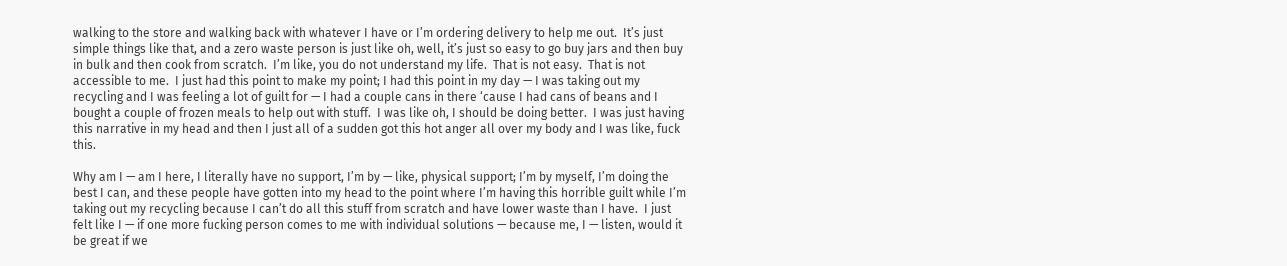walking to the store and walking back with whatever I have or I’m ordering delivery to help me out.  It’s just simple things like that, and a zero waste person is just like oh, well, it’s just so easy to go buy jars and then buy in bulk and then cook from scratch.  I’m like, you do not understand my life.  That is not easy.  That is not accessible to me.  I just had this point to make my point; I had this point in my day — I was taking out my recycling and I was feeling a lot of guilt for — I had a couple cans in there ‘cause I had cans of beans and I bought a couple of frozen meals to help out with stuff.  I was like oh, I should be doing better.  I was just having this narrative in my head and then I just all of a sudden got this hot anger all over my body and I was like, fuck this.

Why am I — am I here, I literally have no support, I’m by — like, physical support; I’m by myself, I’m doing the best I can, and these people have gotten into my head to the point where I’m having this horrible guilt while I’m taking out my recycling because I can’t do all this stuff from scratch and have lower waste than I have.  I just felt like I — if one more fucking person comes to me with individual solutions — because me, I — listen, would it be great if we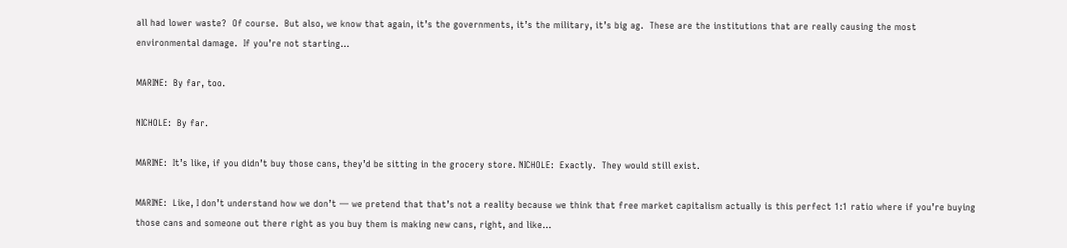all had lower waste?  Of course.  But also, we know that again, it’s the governments, it’s the military, it’s big ag.  These are the institutions that are really causing the most environmental damage.  If you’re not starting…

MARINE:  By far, too.

NICHOLE:  By far.

MARINE:  It’s like, if you didn’t buy those cans, they’d be sitting in the grocery store. NICHOLE:  Exactly.  They would still exist.

MARINE:  Like, I don’t understand how we don’t — we pretend that that’s not a reality because we think that free market capitalism actually is this perfect 1:1 ratio where if you’re buying those cans and someone out there right as you buy them is making new cans, right, and like…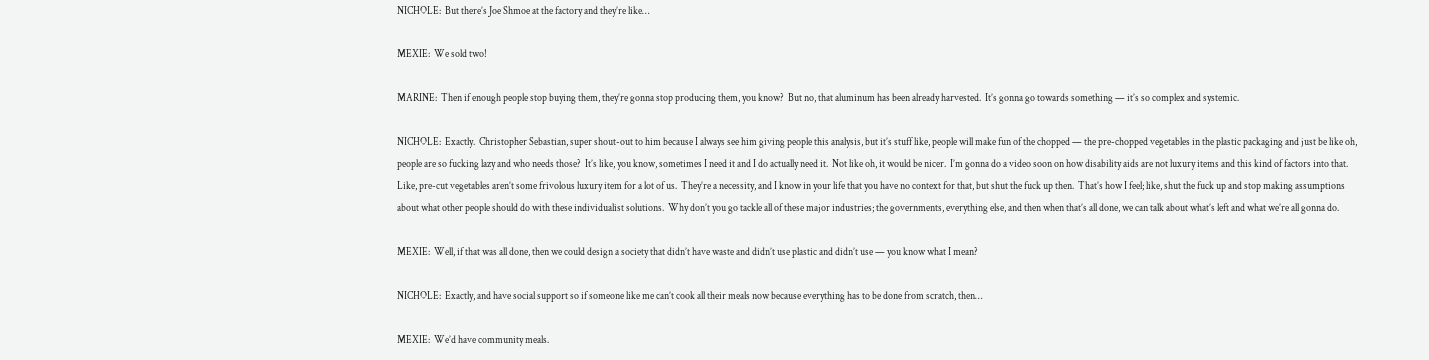NICHOLE:  But there’s Joe Shmoe at the factory and they’re like…

MEXIE:  We sold two!

MARINE:  Then if enough people stop buying them, they’re gonna stop producing them, you know?  But no, that aluminum has been already harvested.  It’s gonna go towards something — it’s so complex and systemic.

NICHOLE:  Exactly.  Christopher Sebastian, super shout-out to him because I always see him giving people this analysis, but it’s stuff like, people will make fun of the chopped — the pre-chopped vegetables in the plastic packaging and just be like oh, people are so fucking lazy and who needs those?  It’s like, you know, sometimes I need it and I do actually need it.  Not like oh, it would be nicer.  I’m gonna do a video soon on how disability aids are not luxury items and this kind of factors into that.  Like, pre-cut vegetables aren’t some frivolous luxury item for a lot of us.  They’re a necessity, and I know in your life that you have no context for that, but shut the fuck up then.  That’s how I feel; like, shut the fuck up and stop making assumptions about what other people should do with these individualist solutions.  Why don’t you go tackle all of these major industries; the governments, everything else, and then when that’s all done, we can talk about what’s left and what we’re all gonna do.

MEXIE:  Well, if that was all done, then we could design a society that didn’t have waste and didn’t use plastic and didn’t use — you know what I mean?

NICHOLE:  Exactly, and have social support so if someone like me can’t cook all their meals now because everything has to be done from scratch, then…

MEXIE:  We’d have community meals.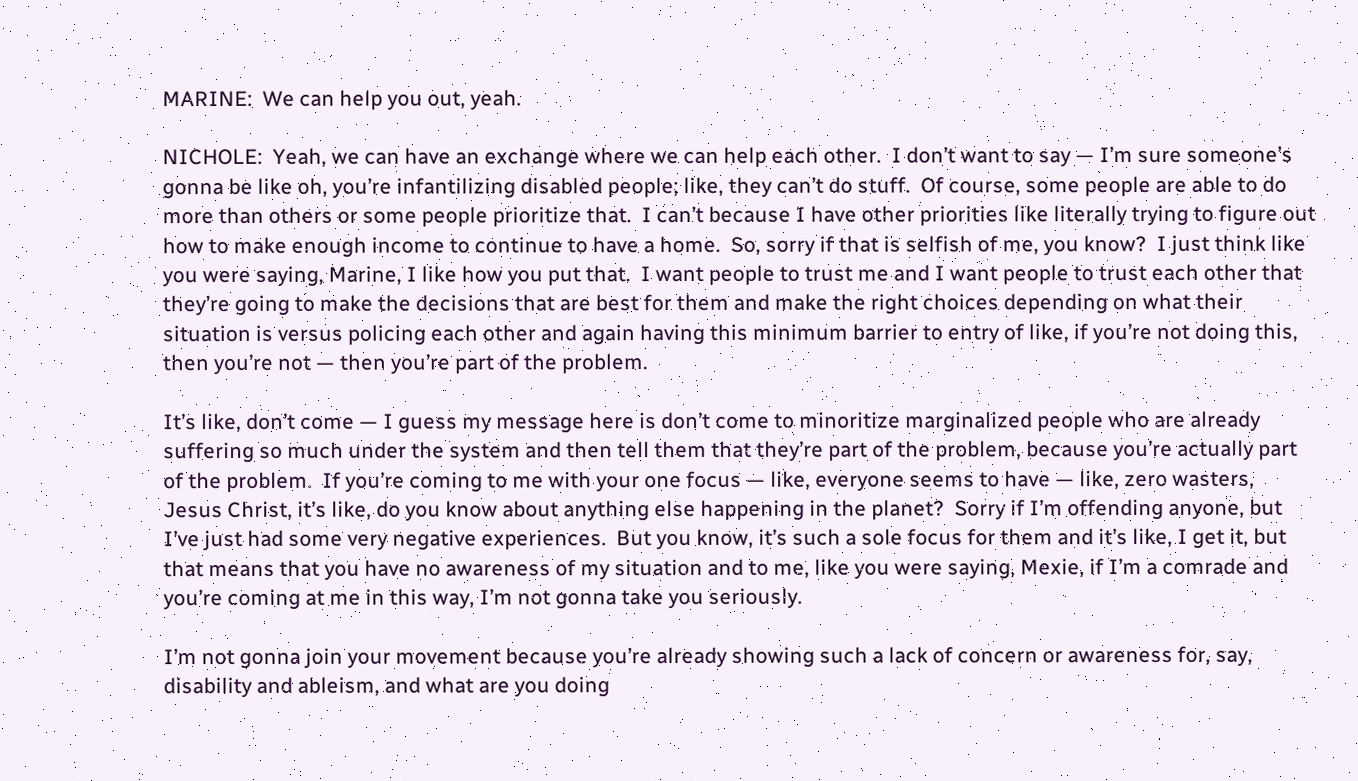MARINE:  We can help you out, yeah.

NICHOLE:  Yeah, we can have an exchange where we can help each other.  I don’t want to say — I’m sure someone’s gonna be like oh, you’re infantilizing disabled people; like, they can’t do stuff.  Of course, some people are able to do more than others or some people prioritize that.  I can’t because I have other priorities like literally trying to figure out how to make enough income to continue to have a home.  So, sorry if that is selfish of me, you know?  I just think like you were saying, Marine, I like how you put that.  I want people to trust me and I want people to trust each other that they’re going to make the decisions that are best for them and make the right choices depending on what their situation is versus policing each other and again having this minimum barrier to entry of like, if you’re not doing this, then you’re not — then you’re part of the problem.

It’s like, don’t come — I guess my message here is don’t come to minoritize marginalized people who are already suffering so much under the system and then tell them that they’re part of the problem, because you’re actually part of the problem.  If you’re coming to me with your one focus — like, everyone seems to have — like, zero wasters, Jesus Christ, it’s like, do you know about anything else happening in the planet?  Sorry if I’m offending anyone, but I’ve just had some very negative experiences.  But you know, it’s such a sole focus for them and it’s like, I get it, but that means that you have no awareness of my situation and to me, like you were saying, Mexie, if I’m a comrade and you’re coming at me in this way, I’m not gonna take you seriously.

I’m not gonna join your movement because you’re already showing such a lack of concern or awareness for, say, disability and ableism, and what are you doing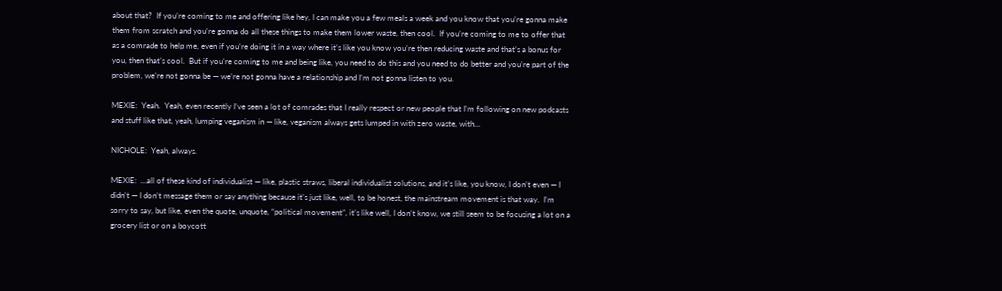about that?  If you’re coming to me and offering like hey, I can make you a few meals a week and you know that you’re gonna make them from scratch and you’re gonna do all these things to make them lower waste, then cool.  If you’re coming to me to offer that as a comrade to help me, even if you’re doing it in a way where it’s like you know you’re then reducing waste and that’s a bonus for you, then that’s cool.  But if you’re coming to me and being like, you need to do this and you need to do better and you’re part of the problem, we’re not gonna be — we’re not gonna have a relationship and I’m not gonna listen to you.

MEXIE:  Yeah.  Yeah, even recently I’ve seen a lot of comrades that I really respect or new people that I’m following on new podcasts and stuff like that, yeah, lumping veganism in — like, veganism always gets lumped in with zero waste, with…

NICHOLE:  Yeah, always.

MEXIE:  …all of these kind of individualist — like, plastic straws, liberal individualist solutions, and it’s like, you know, I don’t even — I didn’t — I don’t message them or say anything because it’s just like, well, to be honest, the mainstream movement is that way.  I’m sorry to say, but like, even the quote, unquote, “political movement”, it’s like well, I don’t know, we still seem to be focusing a lot on a grocery list or on a boycott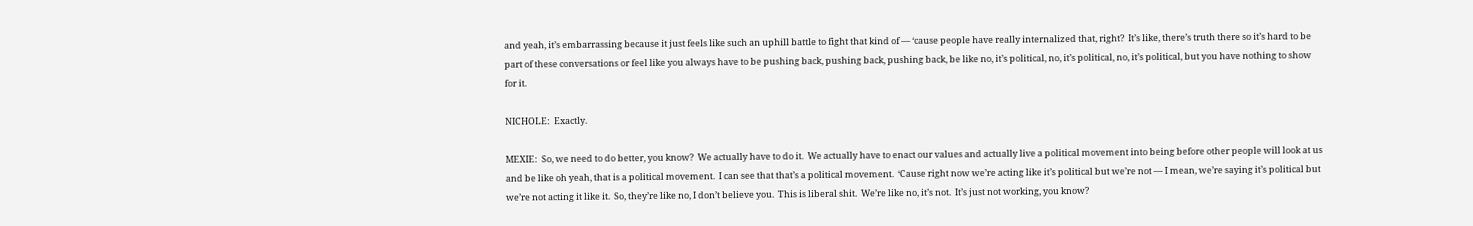and yeah, it’s embarrassing because it just feels like such an uphill battle to fight that kind of — ‘cause people have really internalized that, right?  It’s like, there’s truth there so it’s hard to be part of these conversations or feel like you always have to be pushing back, pushing back, pushing back, be like no, it’s political, no, it’s political, no, it’s political, but you have nothing to show for it.

NICHOLE:  Exactly.

MEXIE:  So, we need to do better, you know?  We actually have to do it.  We actually have to enact our values and actually live a political movement into being before other people will look at us and be like oh yeah, that is a political movement.  I can see that that’s a political movement.  ‘Cause right now we’re acting like it’s political but we’re not — I mean, we’re saying it’s political but we’re not acting it like it.  So, they’re like no, I don’t believe you.  This is liberal shit.  We’re like no, it’s not.  It’s just not working, you know?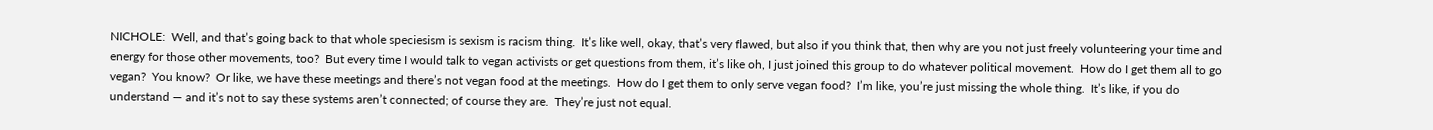NICHOLE:  Well, and that’s going back to that whole speciesism is sexism is racism thing.  It’s like well, okay, that’s very flawed, but also if you think that, then why are you not just freely volunteering your time and energy for those other movements, too?  But every time I would talk to vegan activists or get questions from them, it’s like oh, I just joined this group to do whatever political movement.  How do I get them all to go vegan?  You know?  Or like, we have these meetings and there’s not vegan food at the meetings.  How do I get them to only serve vegan food?  I’m like, you’re just missing the whole thing.  It’s like, if you do understand — and it’s not to say these systems aren’t connected; of course they are.  They’re just not equal.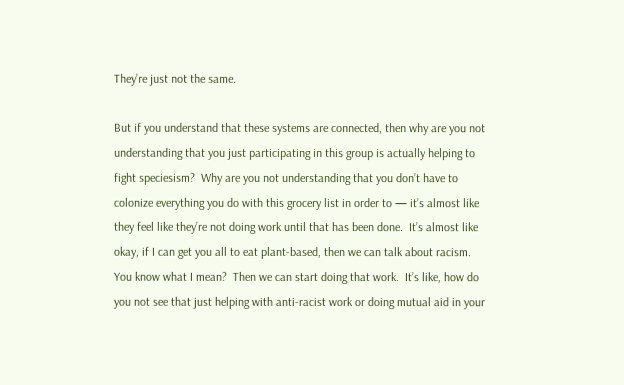They’re just not the same.

But if you understand that these systems are connected, then why are you not understanding that you just participating in this group is actually helping to fight speciesism?  Why are you not understanding that you don’t have to colonize everything you do with this grocery list in order to — it’s almost like they feel like they’re not doing work until that has been done.  It’s almost like okay, if I can get you all to eat plant-based, then we can talk about racism.  You know what I mean?  Then we can start doing that work.  It’s like, how do you not see that just helping with anti-racist work or doing mutual aid in your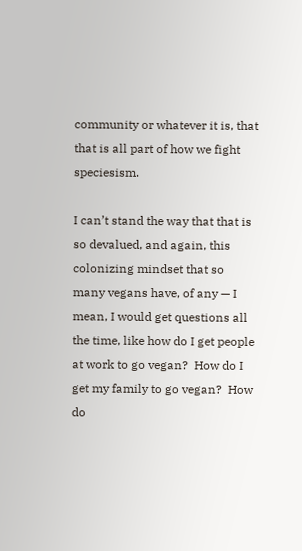community or whatever it is, that that is all part of how we fight speciesism.

I can’t stand the way that that is so devalued, and again, this colonizing mindset that so many vegans have, of any — I mean, I would get questions all the time, like how do I get people at work to go vegan?  How do I get my family to go vegan?  How do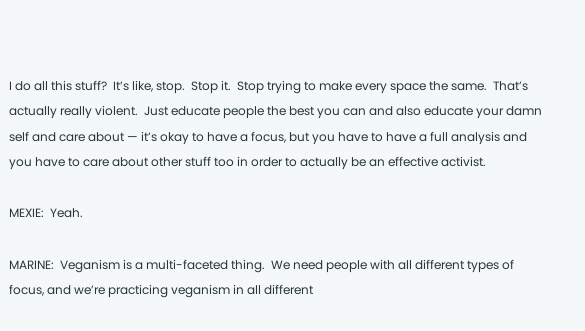I do all this stuff?  It’s like, stop.  Stop it.  Stop trying to make every space the same.  That’s actually really violent.  Just educate people the best you can and also educate your damn self and care about — it’s okay to have a focus, but you have to have a full analysis and you have to care about other stuff too in order to actually be an effective activist.

MEXIE:  Yeah.

MARINE:  Veganism is a multi-faceted thing.  We need people with all different types of focus, and we’re practicing veganism in all different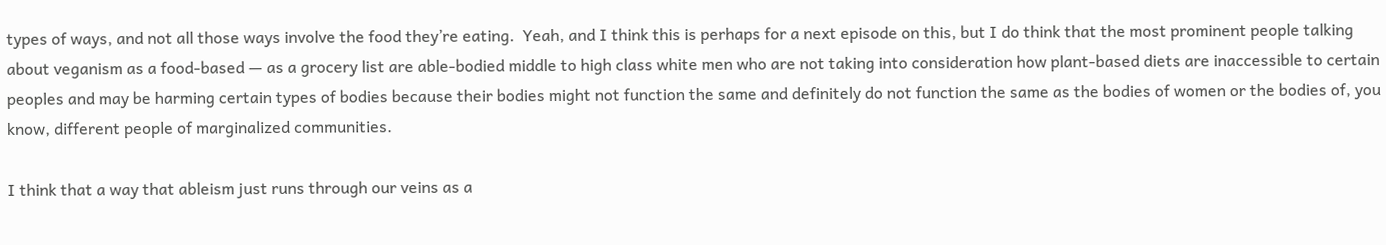types of ways, and not all those ways involve the food they’re eating.  Yeah, and I think this is perhaps for a next episode on this, but I do think that the most prominent people talking about veganism as a food-based — as a grocery list are able-bodied middle to high class white men who are not taking into consideration how plant-based diets are inaccessible to certain peoples and may be harming certain types of bodies because their bodies might not function the same and definitely do not function the same as the bodies of women or the bodies of, you know, different people of marginalized communities.

I think that a way that ableism just runs through our veins as a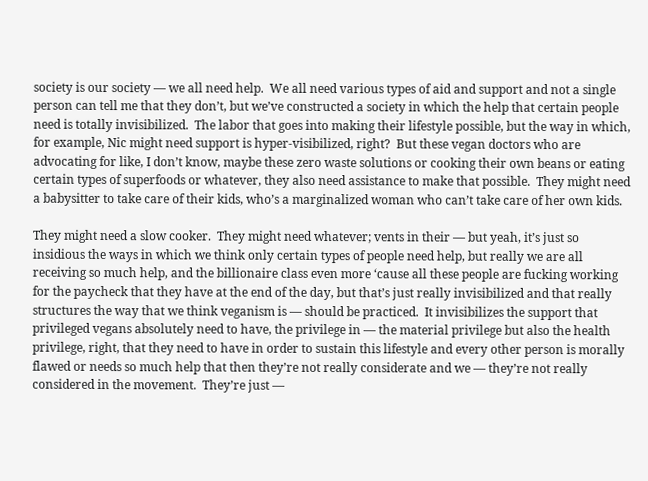society is our society — we all need help.  We all need various types of aid and support and not a single person can tell me that they don’t, but we’ve constructed a society in which the help that certain people need is totally invisibilized.  The labor that goes into making their lifestyle possible, but the way in which, for example, Nic might need support is hyper-visibilized, right?  But these vegan doctors who are advocating for like, I don’t know, maybe these zero waste solutions or cooking their own beans or eating certain types of superfoods or whatever, they also need assistance to make that possible.  They might need a babysitter to take care of their kids, who’s a marginalized woman who can’t take care of her own kids.

They might need a slow cooker.  They might need whatever; vents in their — but yeah, it’s just so insidious the ways in which we think only certain types of people need help, but really we are all receiving so much help, and the billionaire class even more ‘cause all these people are fucking working for the paycheck that they have at the end of the day, but that’s just really invisibilized and that really structures the way that we think veganism is — should be practiced.  It invisibilizes the support that privileged vegans absolutely need to have, the privilege in — the material privilege but also the health privilege, right, that they need to have in order to sustain this lifestyle and every other person is morally flawed or needs so much help that then they’re not really considerate and we — they’re not really considered in the movement.  They’re just —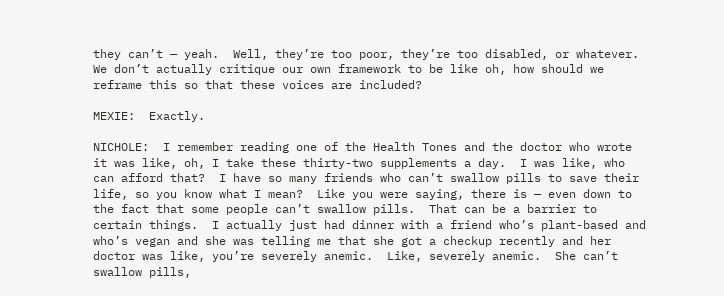they can’t — yeah.  Well, they’re too poor, they’re too disabled, or whatever.  We don’t actually critique our own framework to be like oh, how should we reframe this so that these voices are included?

MEXIE:  Exactly.

NICHOLE:  I remember reading one of the Health Tones and the doctor who wrote it was like, oh, I take these thirty-two supplements a day.  I was like, who can afford that?  I have so many friends who can’t swallow pills to save their life, so you know what I mean?  Like you were saying, there is — even down to the fact that some people can’t swallow pills.  That can be a barrier to certain things.  I actually just had dinner with a friend who’s plant-based and who’s vegan and she was telling me that she got a checkup recently and her doctor was like, you’re severely anemic.  Like, severely anemic.  She can’t swallow pills,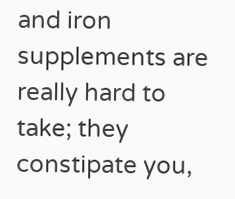and iron supplements are really hard to take; they constipate you,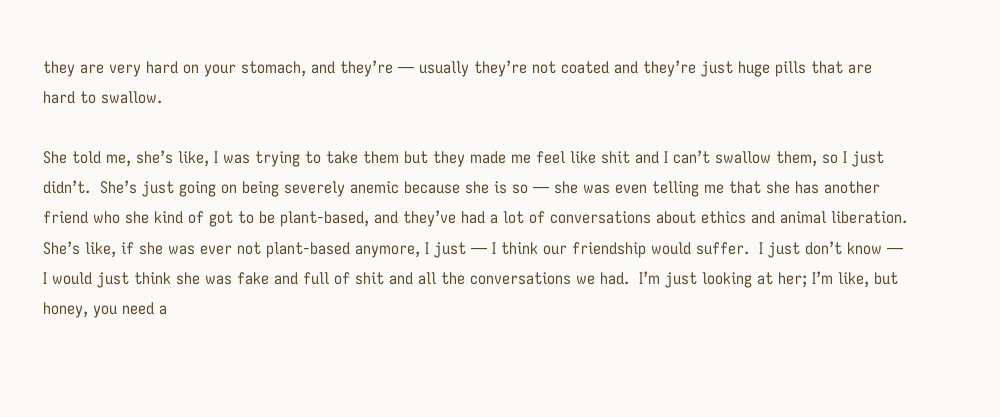they are very hard on your stomach, and they’re — usually they’re not coated and they’re just huge pills that are hard to swallow.

She told me, she’s like, I was trying to take them but they made me feel like shit and I can’t swallow them, so I just didn’t.  She’s just going on being severely anemic because she is so — she was even telling me that she has another friend who she kind of got to be plant-based, and they’ve had a lot of conversations about ethics and animal liberation.  She’s like, if she was ever not plant-based anymore, I just — I think our friendship would suffer.  I just don’t know — I would just think she was fake and full of shit and all the conversations we had.  I’m just looking at her; I’m like, but honey, you need a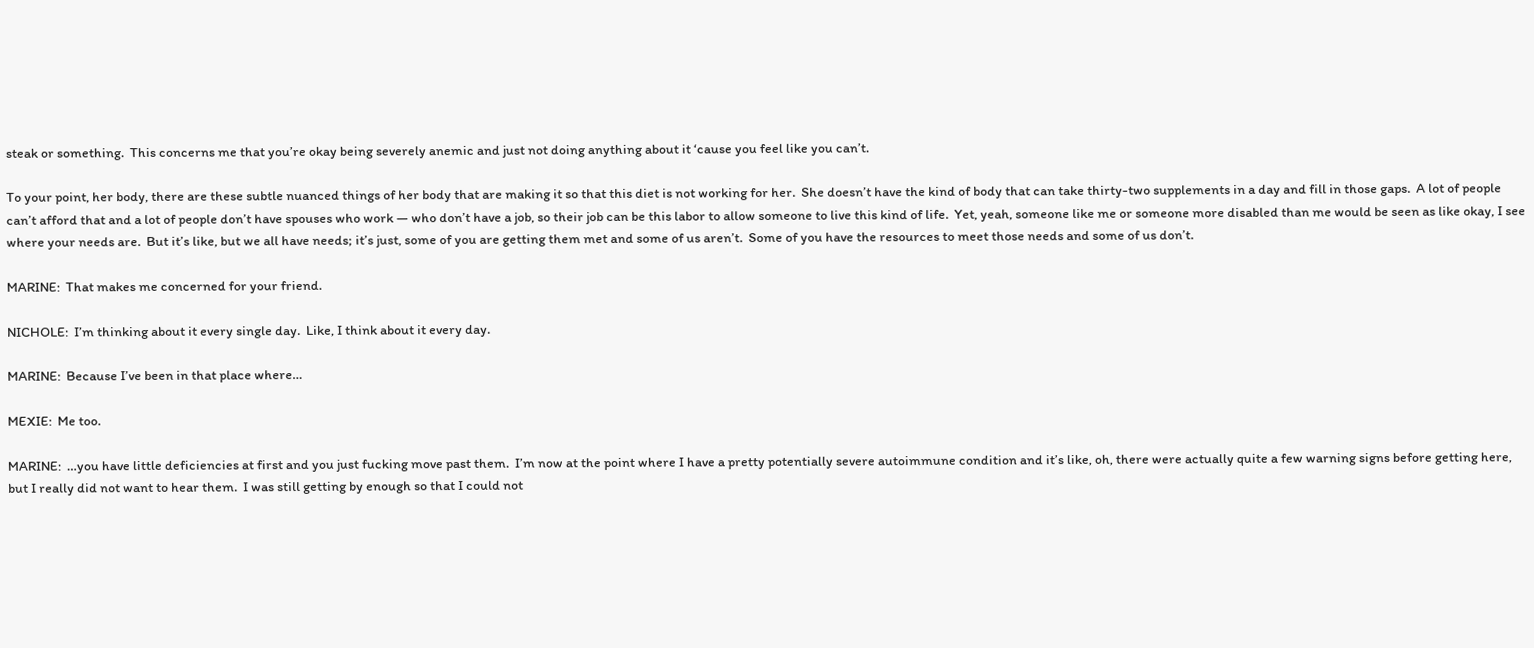steak or something.  This concerns me that you’re okay being severely anemic and just not doing anything about it ‘cause you feel like you can’t.

To your point, her body, there are these subtle nuanced things of her body that are making it so that this diet is not working for her.  She doesn’t have the kind of body that can take thirty-two supplements in a day and fill in those gaps.  A lot of people can’t afford that and a lot of people don’t have spouses who work — who don’t have a job, so their job can be this labor to allow someone to live this kind of life.  Yet, yeah, someone like me or someone more disabled than me would be seen as like okay, I see where your needs are.  But it’s like, but we all have needs; it’s just, some of you are getting them met and some of us aren’t.  Some of you have the resources to meet those needs and some of us don’t.

MARINE:  That makes me concerned for your friend.

NICHOLE:  I’m thinking about it every single day.  Like, I think about it every day.

MARINE:  Because I’ve been in that place where…

MEXIE:  Me too.

MARINE:  …you have little deficiencies at first and you just fucking move past them.  I’m now at the point where I have a pretty potentially severe autoimmune condition and it’s like, oh, there were actually quite a few warning signs before getting here, but I really did not want to hear them.  I was still getting by enough so that I could not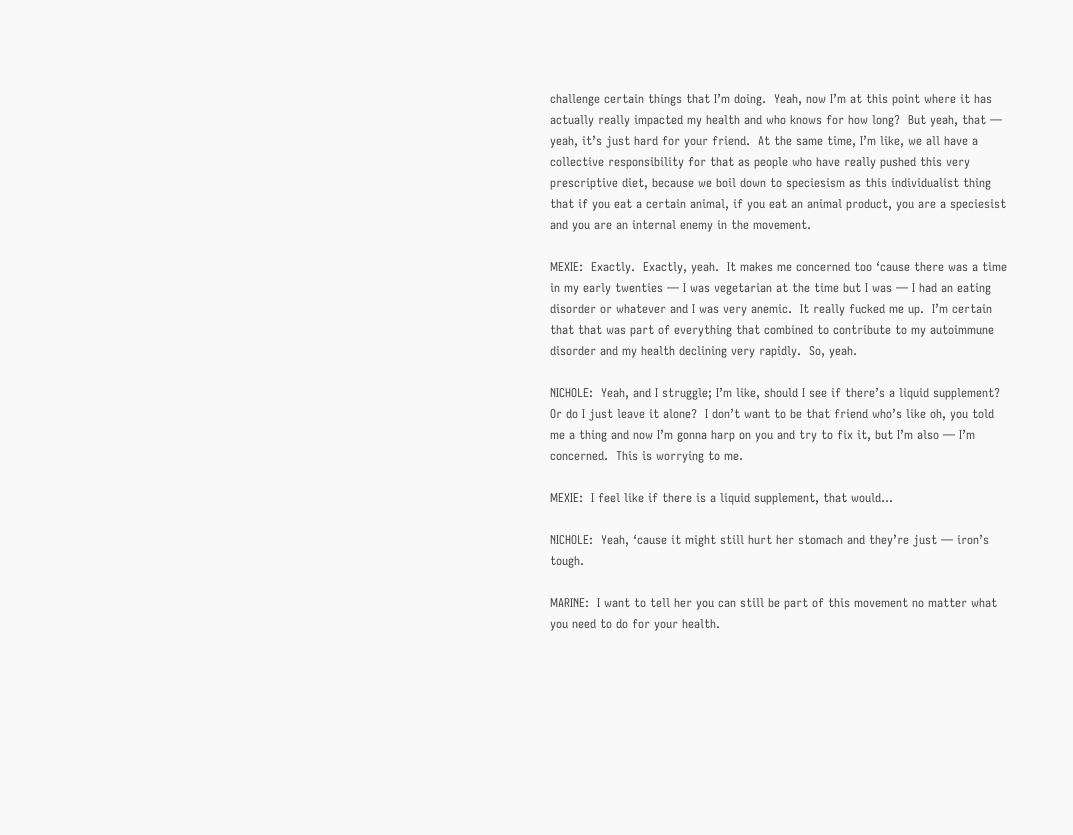challenge certain things that I’m doing.  Yeah, now I’m at this point where it has actually really impacted my health and who knows for how long?  But yeah, that — yeah, it’s just hard for your friend.  At the same time, I’m like, we all have a collective responsibility for that as people who have really pushed this very prescriptive diet, because we boil down to speciesism as this individualist thing that if you eat a certain animal, if you eat an animal product, you are a speciesist and you are an internal enemy in the movement.

MEXIE:  Exactly.  Exactly, yeah.  It makes me concerned too ‘cause there was a time in my early twenties — I was vegetarian at the time but I was — I had an eating disorder or whatever and I was very anemic.  It really fucked me up.  I’m certain that that was part of everything that combined to contribute to my autoimmune disorder and my health declining very rapidly.  So, yeah.

NICHOLE:  Yeah, and I struggle; I’m like, should I see if there’s a liquid supplement?  Or do I just leave it alone?  I don’t want to be that friend who’s like oh, you told me a thing and now I’m gonna harp on you and try to fix it, but I’m also — I’m concerned.  This is worrying to me.

MEXIE:  I feel like if there is a liquid supplement, that would…

NICHOLE:  Yeah, ‘cause it might still hurt her stomach and they’re just — iron’s tough.

MARINE:  I want to tell her you can still be part of this movement no matter what you need to do for your health.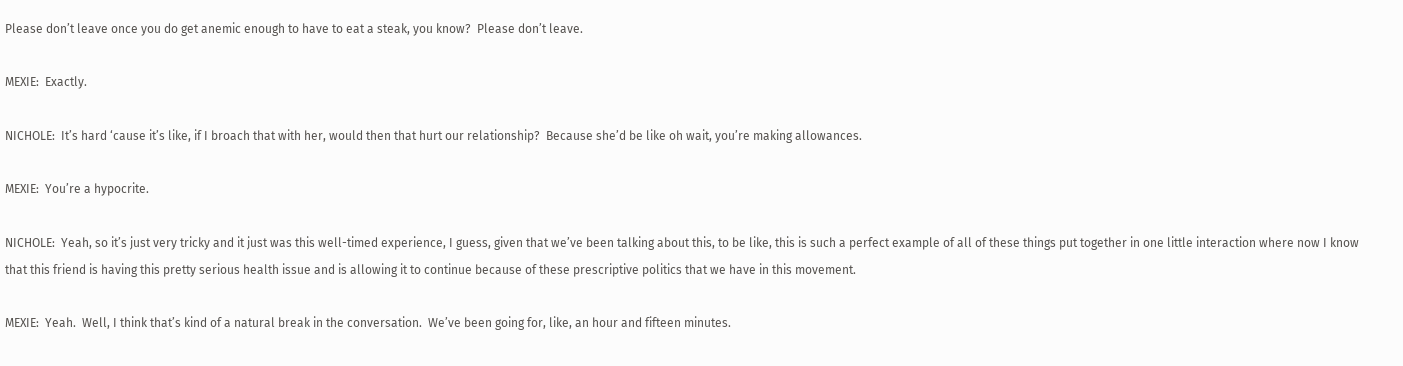Please don’t leave once you do get anemic enough to have to eat a steak, you know?  Please don’t leave.

MEXIE:  Exactly.

NICHOLE:  It’s hard ‘cause it’s like, if I broach that with her, would then that hurt our relationship?  Because she’d be like oh wait, you’re making allowances.

MEXIE:  You’re a hypocrite.

NICHOLE:  Yeah, so it’s just very tricky and it just was this well-timed experience, I guess, given that we’ve been talking about this, to be like, this is such a perfect example of all of these things put together in one little interaction where now I know that this friend is having this pretty serious health issue and is allowing it to continue because of these prescriptive politics that we have in this movement.

MEXIE:  Yeah.  Well, I think that’s kind of a natural break in the conversation.  We’ve been going for, like, an hour and fifteen minutes.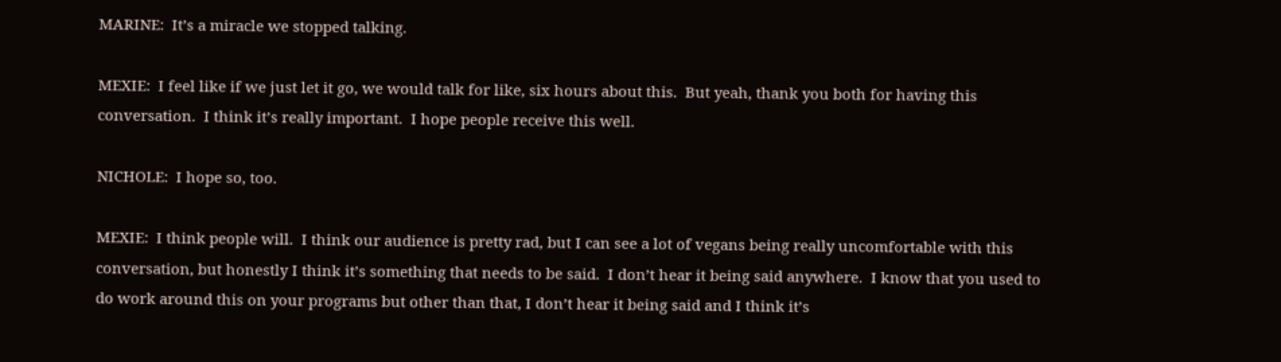MARINE:  It’s a miracle we stopped talking.

MEXIE:  I feel like if we just let it go, we would talk for like, six hours about this.  But yeah, thank you both for having this conversation.  I think it’s really important.  I hope people receive this well.

NICHOLE:  I hope so, too.

MEXIE:  I think people will.  I think our audience is pretty rad, but I can see a lot of vegans being really uncomfortable with this conversation, but honestly I think it’s something that needs to be said.  I don’t hear it being said anywhere.  I know that you used to do work around this on your programs but other than that, I don’t hear it being said and I think it’s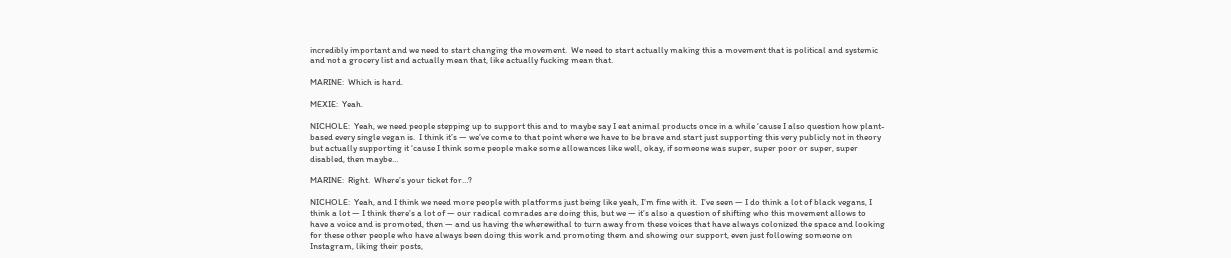incredibly important and we need to start changing the movement.  We need to start actually making this a movement that is political and systemic and not a grocery list and actually mean that, like actually fucking mean that.

MARINE:  Which is hard.

MEXIE:  Yeah.

NICHOLE:  Yeah, we need people stepping up to support this and to maybe say I eat animal products once in a while ‘cause I also question how plant-based every single vegan is.  I think it’s — we’ve come to that point where we have to be brave and start just supporting this very publicly not in theory but actually supporting it ‘cause I think some people make some allowances like well, okay, if someone was super, super poor or super, super disabled, then maybe…

MARINE:  Right.  Where’s your ticket for…?

NICHOLE:  Yeah, and I think we need more people with platforms just being like yeah, I’m fine with it.  I’ve seen — I do think a lot of black vegans, I think a lot — I think there’s a lot of — our radical comrades are doing this, but we — it’s also a question of shifting who this movement allows to have a voice and is promoted, then — and us having the wherewithal to turn away from these voices that have always colonized the space and looking for these other people who have always been doing this work and promoting them and showing our support, even just following someone on Instagram, liking their posts,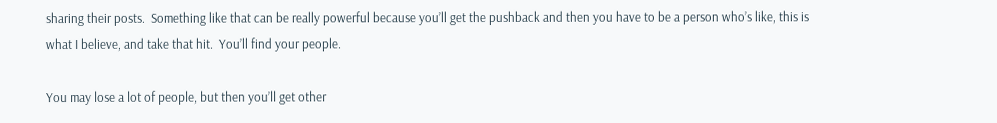sharing their posts.  Something like that can be really powerful because you’ll get the pushback and then you have to be a person who’s like, this is what I believe, and take that hit.  You’ll find your people.

You may lose a lot of people, but then you’ll get other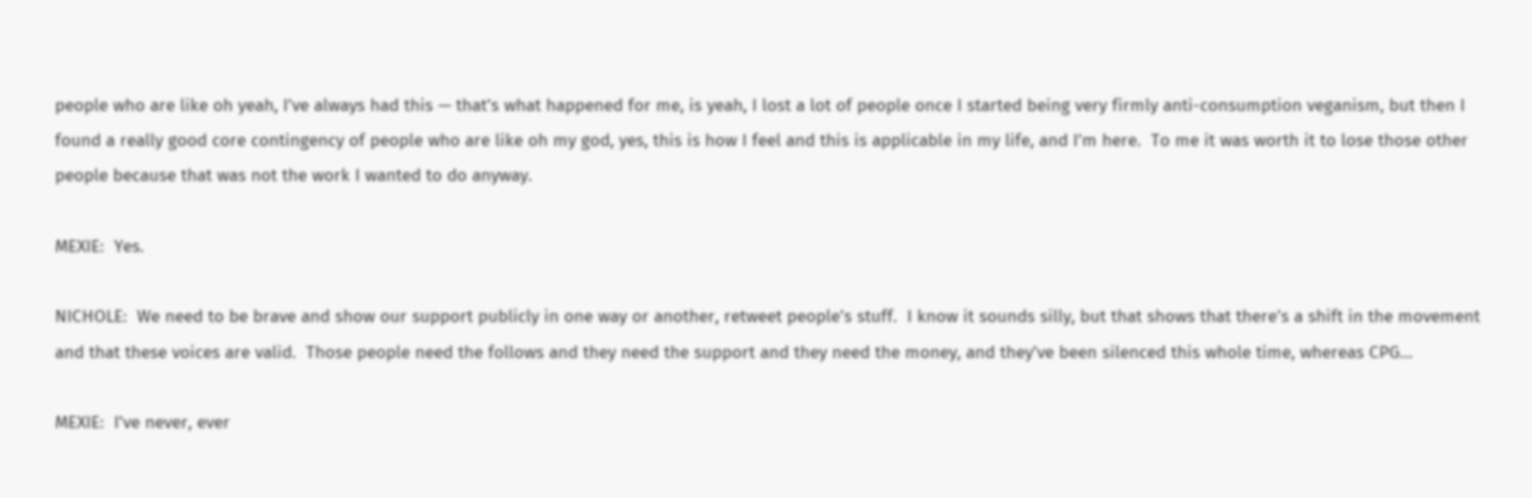people who are like oh yeah, I’ve always had this — that’s what happened for me, is yeah, I lost a lot of people once I started being very firmly anti-consumption veganism, but then I found a really good core contingency of people who are like oh my god, yes, this is how I feel and this is applicable in my life, and I’m here.  To me it was worth it to lose those other people because that was not the work I wanted to do anyway.

MEXIE:  Yes.

NICHOLE:  We need to be brave and show our support publicly in one way or another, retweet people’s stuff.  I know it sounds silly, but that shows that there’s a shift in the movement and that these voices are valid.  Those people need the follows and they need the support and they need the money, and they’ve been silenced this whole time, whereas CPG…

MEXIE:  I’ve never, ever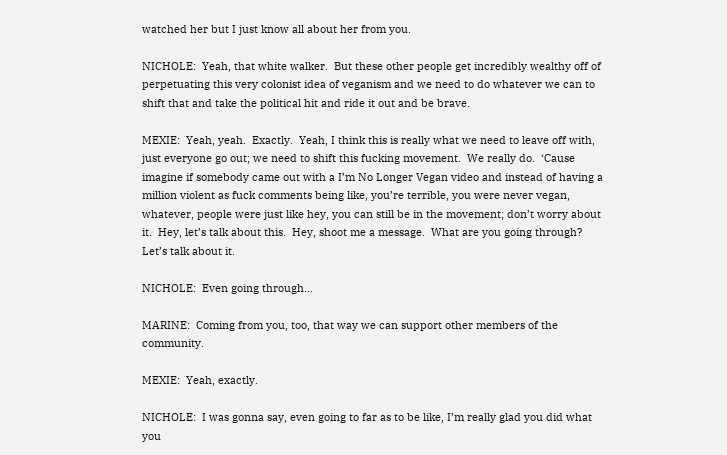watched her but I just know all about her from you.

NICHOLE:  Yeah, that white walker.  But these other people get incredibly wealthy off of perpetuating this very colonist idea of veganism and we need to do whatever we can to shift that and take the political hit and ride it out and be brave.

MEXIE:  Yeah, yeah.  Exactly.  Yeah, I think this is really what we need to leave off with, just everyone go out; we need to shift this fucking movement.  We really do.  ‘Cause imagine if somebody came out with a I’m No Longer Vegan video and instead of having a million violent as fuck comments being like, you’re terrible, you were never vegan, whatever, people were just like hey, you can still be in the movement; don’t worry about it.  Hey, let’s talk about this.  Hey, shoot me a message.  What are you going through?  Let’s talk about it.

NICHOLE:  Even going through…

MARINE:  Coming from you, too, that way we can support other members of the community.

MEXIE:  Yeah, exactly.

NICHOLE:  I was gonna say, even going to far as to be like, I’m really glad you did what you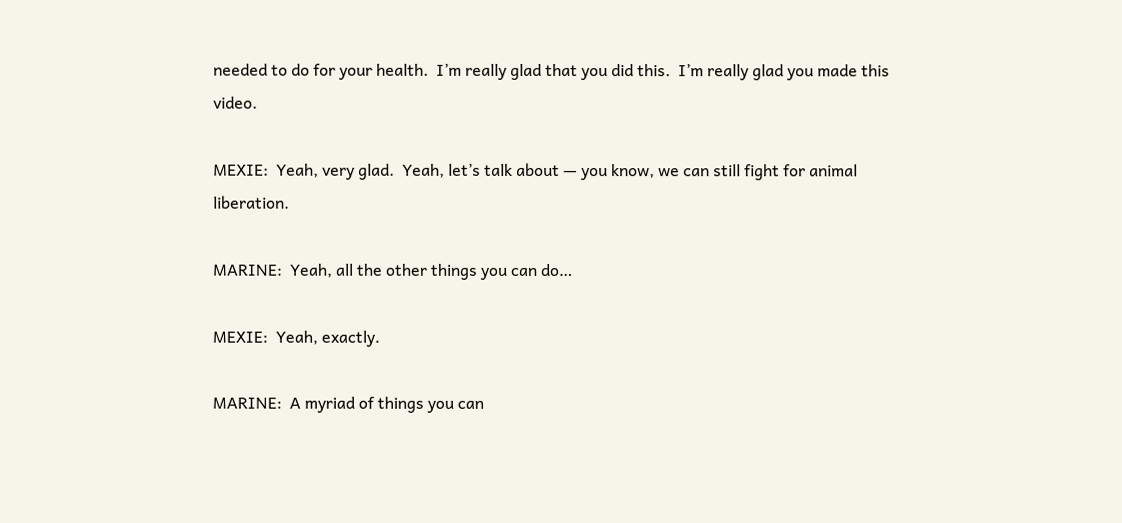needed to do for your health.  I’m really glad that you did this.  I’m really glad you made this video.

MEXIE:  Yeah, very glad.  Yeah, let’s talk about — you know, we can still fight for animal liberation.

MARINE:  Yeah, all the other things you can do…

MEXIE:  Yeah, exactly.

MARINE:  A myriad of things you can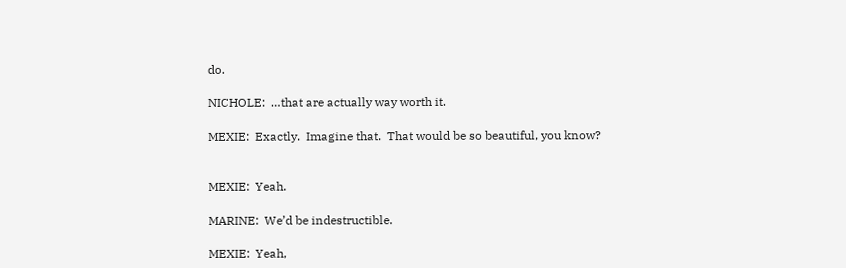do.

NICHOLE:  …that are actually way worth it.

MEXIE:  Exactly.  Imagine that.  That would be so beautiful, you know?


MEXIE:  Yeah.

MARINE:  We’d be indestructible.

MEXIE:  Yeah,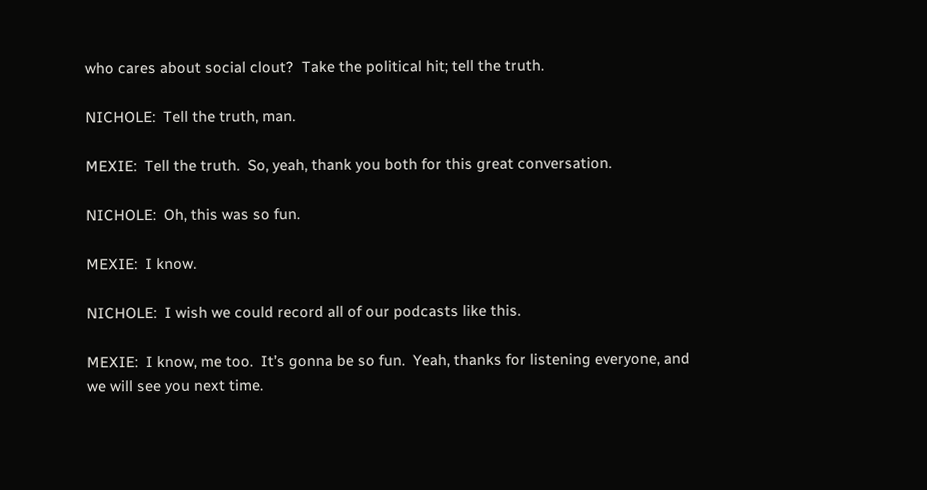who cares about social clout?  Take the political hit; tell the truth.

NICHOLE:  Tell the truth, man.

MEXIE:  Tell the truth.  So, yeah, thank you both for this great conversation.

NICHOLE:  Oh, this was so fun.

MEXIE:  I know.

NICHOLE:  I wish we could record all of our podcasts like this.

MEXIE:  I know, me too.  It’s gonna be so fun.  Yeah, thanks for listening everyone, and we will see you next time.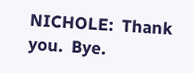NICHOLE:  Thank you.  Bye.